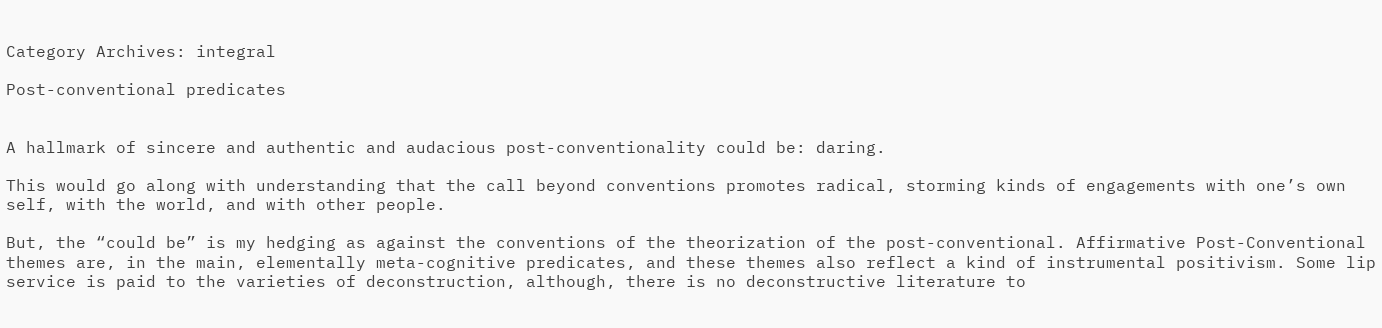Category Archives: integral

Post-conventional predicates


A hallmark of sincere and authentic and audacious post-conventionality could be: daring.

This would go along with understanding that the call beyond conventions promotes radical, storming kinds of engagements with one’s own self, with the world, and with other people.

But, the “could be” is my hedging as against the conventions of the theorization of the post-conventional. Affirmative Post-Conventional themes are, in the main, elementally meta-cognitive predicates, and these themes also reflect a kind of instrumental positivism. Some lip service is paid to the varieties of deconstruction, although, there is no deconstructive literature to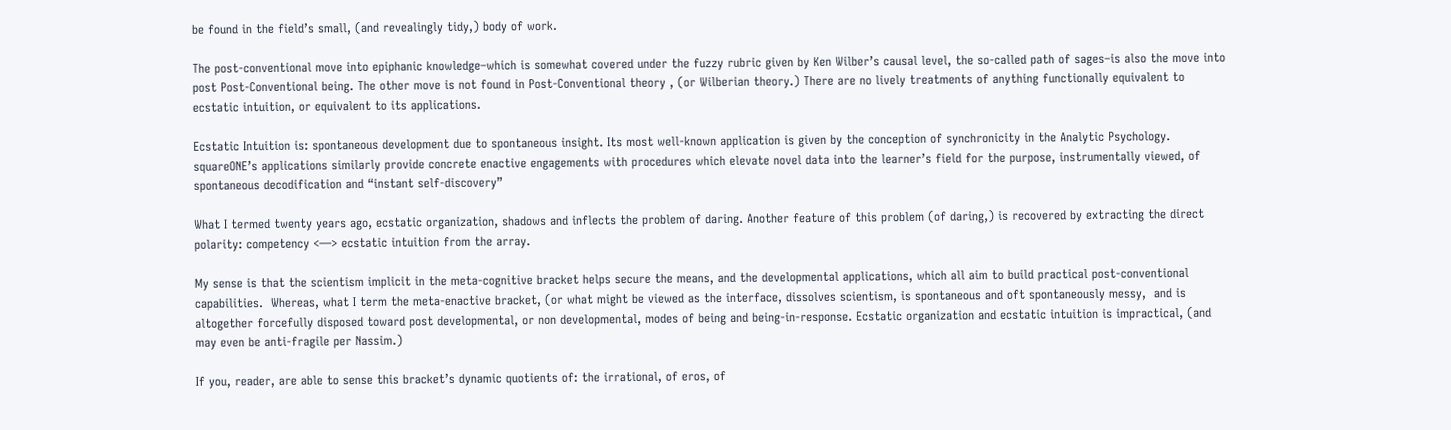be found in the field’s small, (and revealingly tidy,) body of work.

The post-conventional move into epiphanic knowledge–which is somewhat covered under the fuzzy rubric given by Ken Wilber’s causal level, the so-called path of sages–is also the move into post Post-Conventional being. The other move is not found in Post-Conventional theory , (or Wilberian theory.) There are no lively treatments of anything functionally equivalent to ecstatic intuition, or equivalent to its applications.

Ecstatic Intuition is: spontaneous development due to spontaneous insight. Its most well-known application is given by the conception of synchronicity in the Analytic Psychology. squareONE’s applications similarly provide concrete enactive engagements with procedures which elevate novel data into the learner’s field for the purpose, instrumentally viewed, of spontaneous decodification and “instant self-discovery”

What I termed twenty years ago, ecstatic organization, shadows and inflects the problem of daring. Another feature of this problem (of daring,) is recovered by extracting the direct polarity: competency <—> ecstatic intuition from the array.

My sense is that the scientism implicit in the meta-cognitive bracket helps secure the means, and the developmental applications, which all aim to build practical post-conventional capabilities.  Whereas, what I term the meta-enactive bracket, (or what might be viewed as the interface, dissolves scientism, is spontaneous and oft spontaneously messy,  and is altogether forcefully disposed toward post developmental, or non developmental, modes of being and being-in-response. Ecstatic organization and ecstatic intuition is impractical, (and may even be anti-fragile per Nassim.)

If you, reader, are able to sense this bracket’s dynamic quotients of: the irrational, of eros, of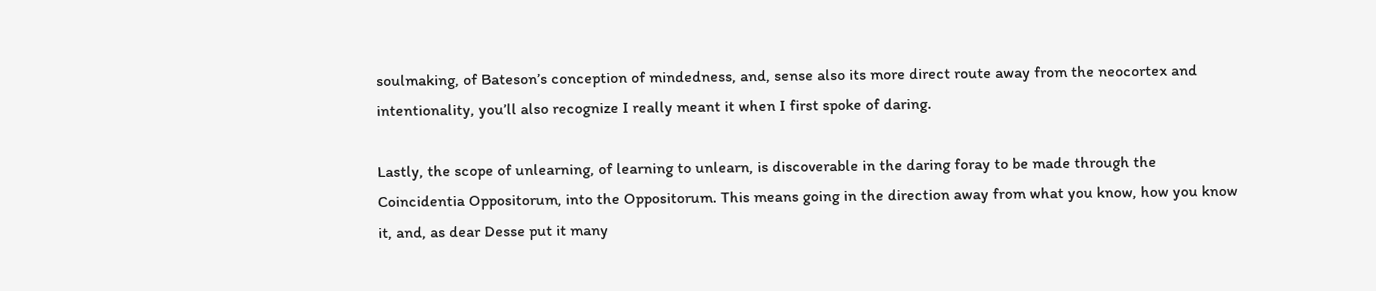soulmaking, of Bateson’s conception of mindedness, and, sense also its more direct route away from the neocortex and intentionality, you’ll also recognize I really meant it when I first spoke of daring.

Lastly, the scope of unlearning, of learning to unlearn, is discoverable in the daring foray to be made through the Coincidentia Oppositorum, into the Oppositorum. This means going in the direction away from what you know, how you know it, and, as dear Desse put it many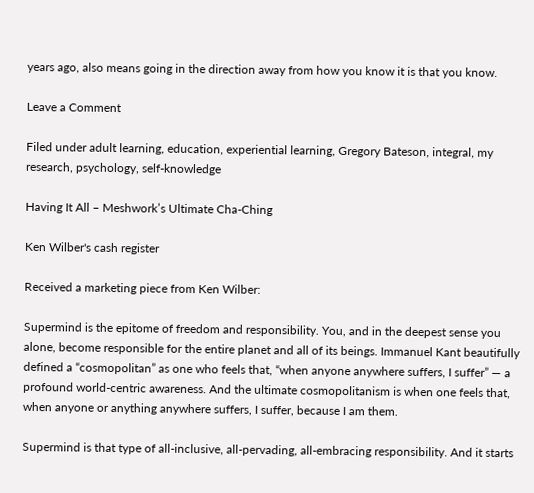years ago, also means going in the direction away from how you know it is that you know.

Leave a Comment

Filed under adult learning, education, experiential learning, Gregory Bateson, integral, my research, psychology, self-knowledge

Having It All – Meshwork’s Ultimate Cha-Ching

Ken Wilber's cash register

Received a marketing piece from Ken Wilber:

Supermind is the epitome of freedom and responsibility. You, and in the deepest sense you alone, become responsible for the entire planet and all of its beings. Immanuel Kant beautifully defined a “cosmopolitan” as one who feels that, “when anyone anywhere suffers, I suffer” — a profound world-centric awareness. And the ultimate cosmopolitanism is when one feels that, when anyone or anything anywhere suffers, I suffer, because I am them.

Supermind is that type of all-inclusive, all-pervading, all-embracing responsibility. And it starts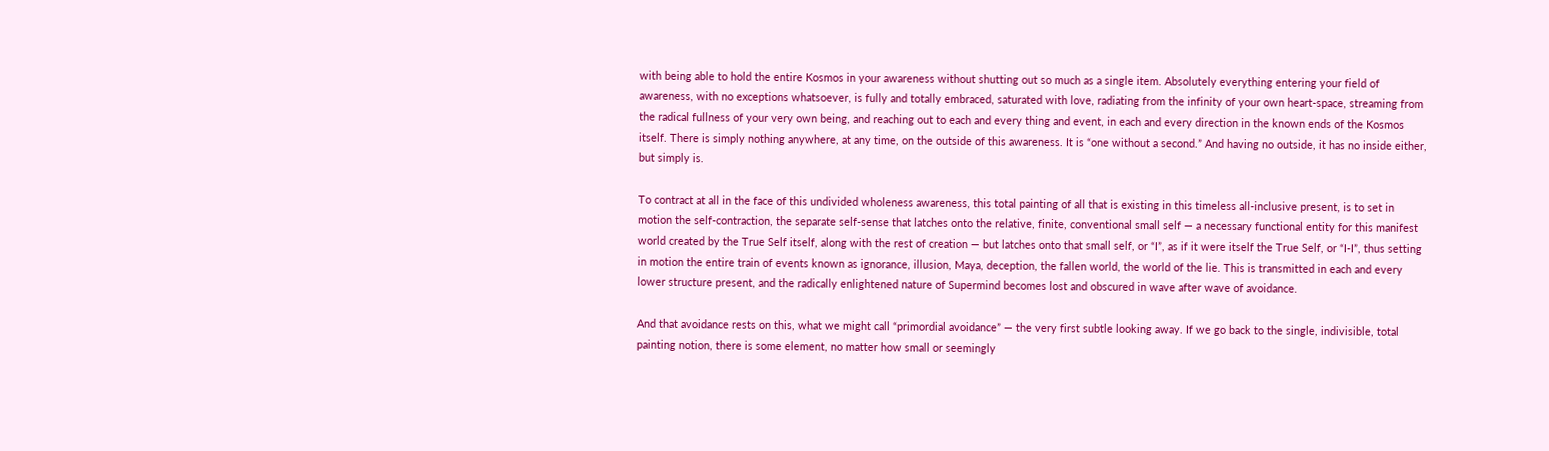with being able to hold the entire Kosmos in your awareness without shutting out so much as a single item. Absolutely everything entering your field of awareness, with no exceptions whatsoever, is fully and totally embraced, saturated with love, radiating from the infinity of your own heart-space, streaming from the radical fullness of your very own being, and reaching out to each and every thing and event, in each and every direction in the known ends of the Kosmos itself. There is simply nothing anywhere, at any time, on the outside of this awareness. It is “one without a second.” And having no outside, it has no inside either, but simply is.

To contract at all in the face of this undivided wholeness awareness, this total painting of all that is existing in this timeless all-inclusive present, is to set in motion the self-contraction, the separate self-sense that latches onto the relative, finite, conventional small self — a necessary functional entity for this manifest world created by the True Self itself, along with the rest of creation — but latches onto that small self, or “I”, as if it were itself the True Self, or “I-I”, thus setting in motion the entire train of events known as ignorance, illusion, Maya, deception, the fallen world, the world of the lie. This is transmitted in each and every lower structure present, and the radically enlightened nature of Supermind becomes lost and obscured in wave after wave of avoidance.

And that avoidance rests on this, what we might call “primordial avoidance” — the very first subtle looking away. If we go back to the single, indivisible, total painting notion, there is some element, no matter how small or seemingly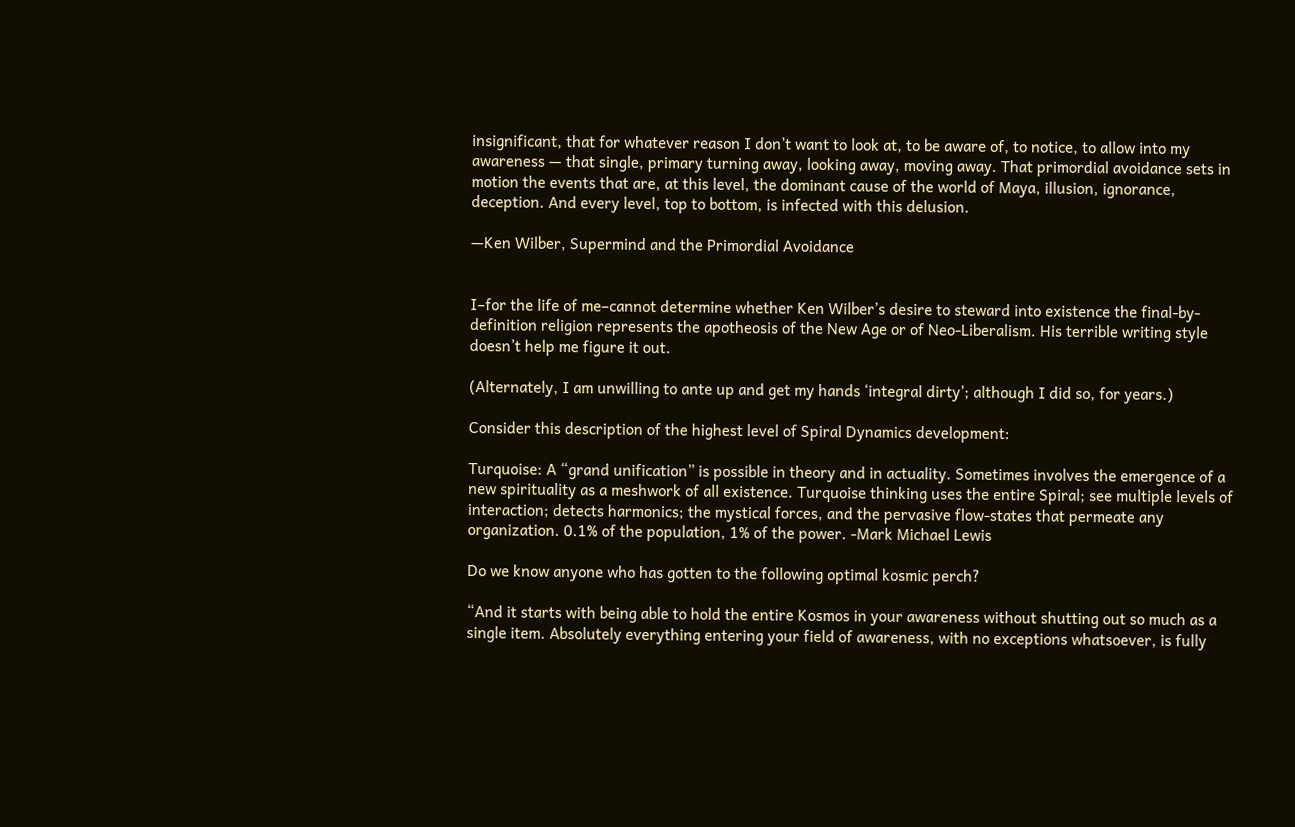insignificant, that for whatever reason I don’t want to look at, to be aware of, to notice, to allow into my awareness — that single, primary turning away, looking away, moving away. That primordial avoidance sets in motion the events that are, at this level, the dominant cause of the world of Maya, illusion, ignorance, deception. And every level, top to bottom, is infected with this delusion.

—Ken Wilber, Supermind and the Primordial Avoidance


I–for the life of me–cannot determine whether Ken Wilber’s desire to steward into existence the final-by-definition religion represents the apotheosis of the New Age or of Neo-Liberalism. His terrible writing style doesn’t help me figure it out.

(Alternately, I am unwilling to ante up and get my hands ‘integral dirty’; although I did so, for years.)

Consider this description of the highest level of Spiral Dynamics development:

Turquoise: A “grand unification” is possible in theory and in actuality. Sometimes involves the emergence of a new spirituality as a meshwork of all existence. Turquoise thinking uses the entire Spiral; see multiple levels of interaction; detects harmonics; the mystical forces, and the pervasive flow-states that permeate any organization. 0.1% of the population, 1% of the power. -Mark Michael Lewis

Do we know anyone who has gotten to the following optimal kosmic perch?

“And it starts with being able to hold the entire Kosmos in your awareness without shutting out so much as a single item. Absolutely everything entering your field of awareness, with no exceptions whatsoever, is fully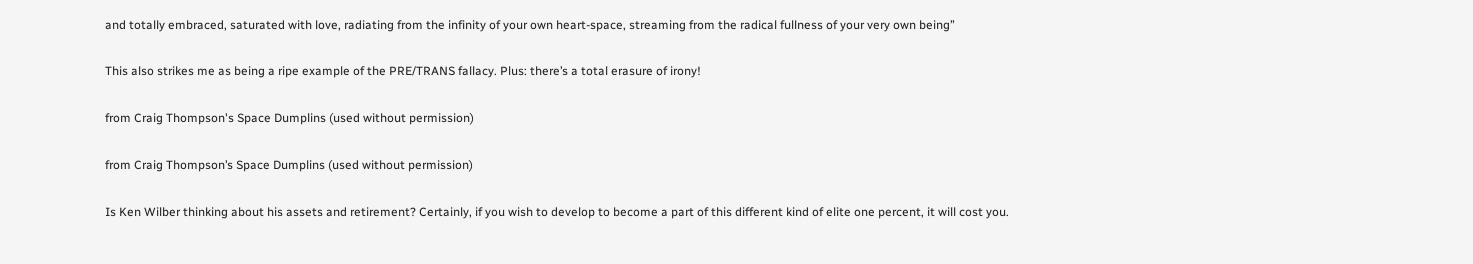and totally embraced, saturated with love, radiating from the infinity of your own heart-space, streaming from the radical fullness of your very own being”

This also strikes me as being a ripe example of the PRE/TRANS fallacy. Plus: there’s a total erasure of irony!

from Craig Thompson's Space Dumplins (used without permission)

from Craig Thompson’s Space Dumplins (used without permission)

Is Ken Wilber thinking about his assets and retirement? Certainly, if you wish to develop to become a part of this different kind of elite one percent, it will cost you.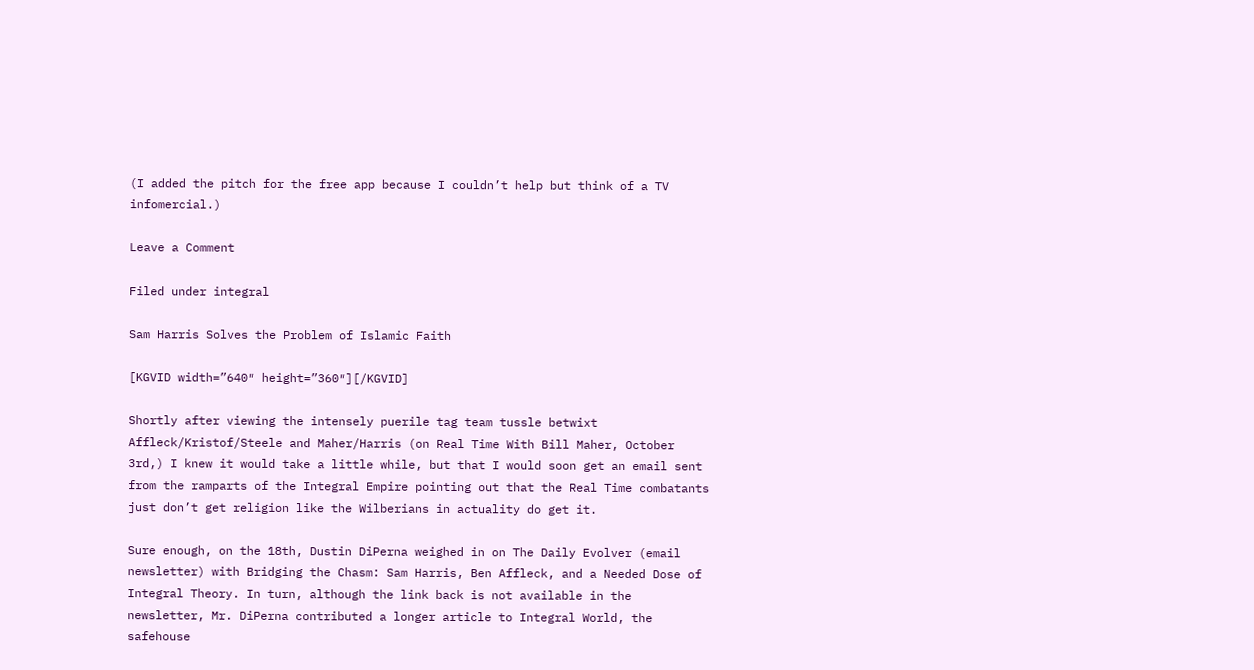(I added the pitch for the free app because I couldn’t help but think of a TV infomercial.)

Leave a Comment

Filed under integral

Sam Harris Solves the Problem of Islamic Faith

[KGVID width=”640″ height=”360″][/KGVID]

Shortly after viewing the intensely puerile tag team tussle betwixt Affleck/Kristof/Steele and Maher/Harris (on Real Time With Bill Maher, October 3rd,) I knew it would take a little while, but that I would soon get an email sent from the ramparts of the Integral Empire pointing out that the Real Time combatants just don’t get religion like the Wilberians in actuality do get it.

Sure enough, on the 18th, Dustin DiPerna weighed in on The Daily Evolver (email newsletter) with Bridging the Chasm: Sam Harris, Ben Affleck, and a Needed Dose of Integral Theory. In turn, although the link back is not available in the newsletter, Mr. DiPerna contributed a longer article to Integral World, the safehouse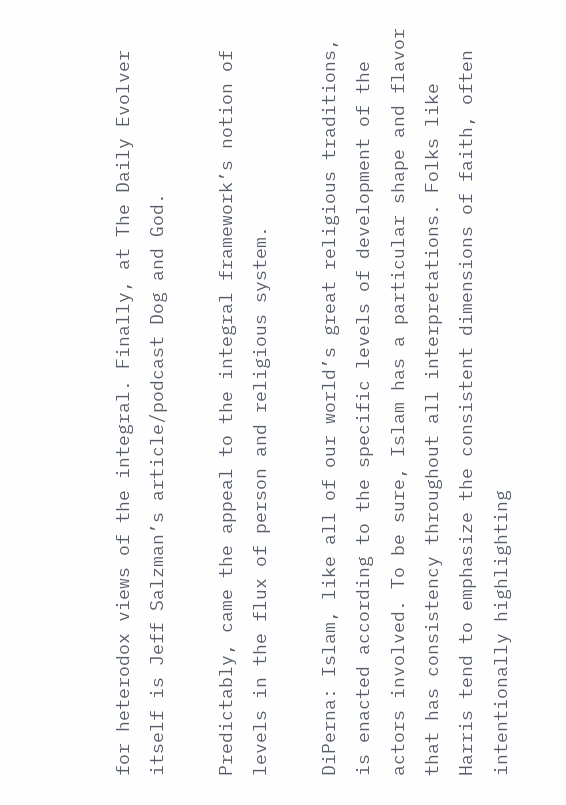for heterodox views of the integral. Finally, at The Daily Evolver itself is Jeff Salzman’s article/podcast Dog and God.

Predictably, came the appeal to the integral framework’s notion of levels in the flux of person and religious system.

DiPerna: Islam, like all of our world’s great religious traditions, is enacted according to the specific levels of development of the actors involved. To be sure, Islam has a particular shape and flavor that has consistency throughout all interpretations. Folks like Harris tend to emphasize the consistent dimensions of faith, often intentionally highlighting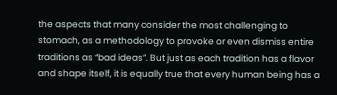the aspects that many consider the most challenging to stomach, as a methodology to provoke or even dismiss entire traditions as “bad ideas”. But just as each tradition has a flavor and shape itself, it is equally true that every human being has a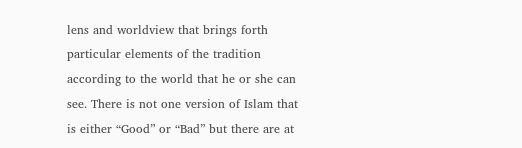lens and worldview that brings forth particular elements of the tradition according to the world that he or she can see. There is not one version of Islam that is either “Good” or “Bad” but there are at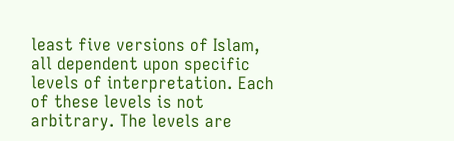least five versions of Islam, all dependent upon specific levels of interpretation. Each of these levels is not arbitrary. The levels are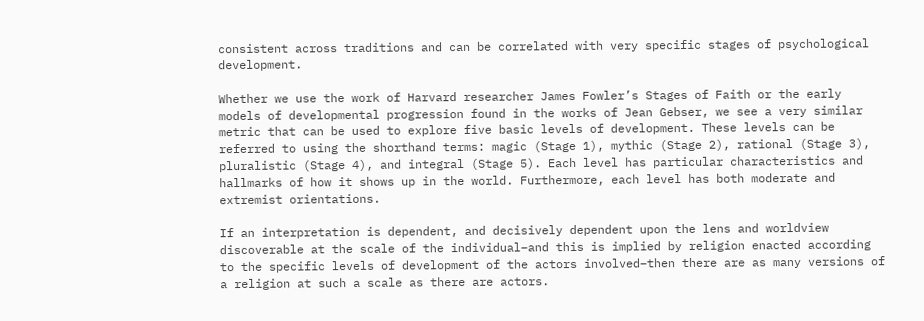consistent across traditions and can be correlated with very specific stages of psychological development.

Whether we use the work of Harvard researcher James Fowler’s Stages of Faith or the early models of developmental progression found in the works of Jean Gebser, we see a very similar metric that can be used to explore five basic levels of development. These levels can be referred to using the shorthand terms: magic (Stage 1), mythic (Stage 2), rational (Stage 3), pluralistic (Stage 4), and integral (Stage 5). Each level has particular characteristics and hallmarks of how it shows up in the world. Furthermore, each level has both moderate and extremist orientations.

If an interpretation is dependent, and decisively dependent upon the lens and worldview discoverable at the scale of the individual–and this is implied by religion enacted according to the specific levels of development of the actors involved–then there are as many versions of a religion at such a scale as there are actors.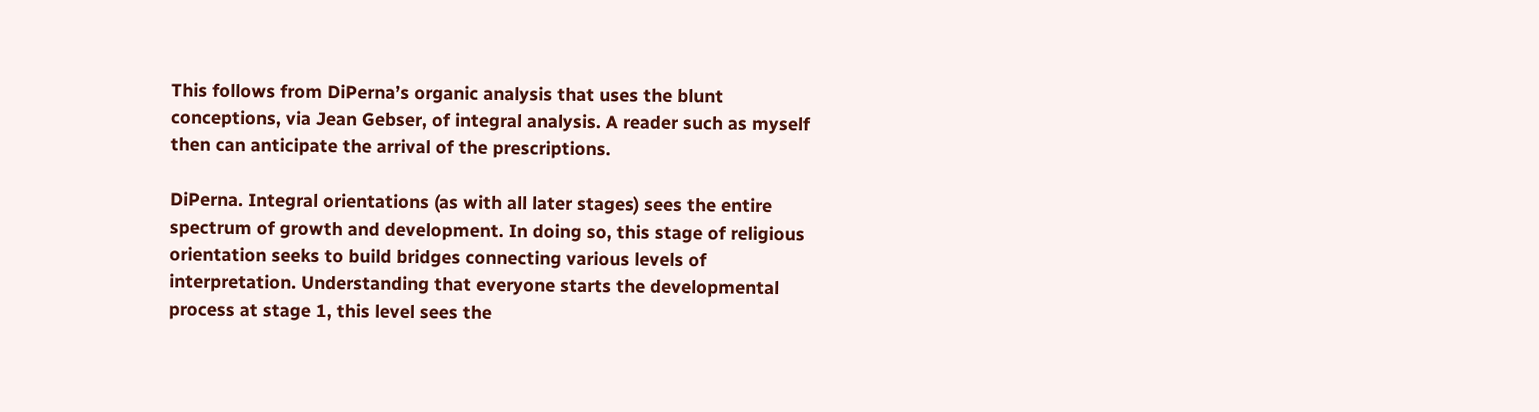This follows from DiPerna’s organic analysis that uses the blunt conceptions, via Jean Gebser, of integral analysis. A reader such as myself then can anticipate the arrival of the prescriptions.

DiPerna. Integral orientations (as with all later stages) sees the entire spectrum of growth and development. In doing so, this stage of religious orientation seeks to build bridges connecting various levels of interpretation. Understanding that everyone starts the developmental process at stage 1, this level sees the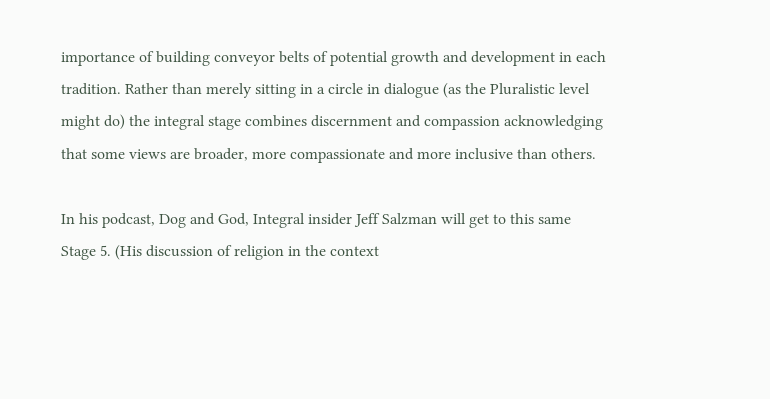importance of building conveyor belts of potential growth and development in each tradition. Rather than merely sitting in a circle in dialogue (as the Pluralistic level might do) the integral stage combines discernment and compassion acknowledging that some views are broader, more compassionate and more inclusive than others.

In his podcast, Dog and God, Integral insider Jeff Salzman will get to this same Stage 5. (His discussion of religion in the context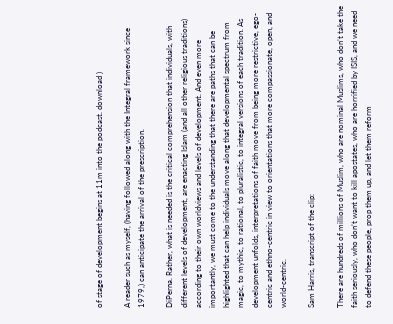of stage of development begins at 11m into the podcast. download )

A reader such as myself, (having followed along with the Integral framework since 1979,) can anticipate the arrival of the prescription.

DiPerna. Rather, what is needed is the critical comprehension that individuals, with different levels of development, are enacting Islam (and all other religious traditions) according to their own worldviews and levels of development. And even more importantly, we must come to the understanding that there are paths that can be highlighted that can help individuals move along that developmental spectrum from magic, to mythic, to rational, to pluralistic, to integral versions of each tradition. As development unfolds, interpretations of faith move from being more restrictive, ego-centric and ethno-centric in view to orientations that more compassionate, open, and world-centric.

Sam Harris, transcript of the clip:

There are hundreds of millions of Muslim, who are nominal Muslims, who don’t take the faith seriously, who don’t want to kill apostates, who are horrified by ISIS, and we need to defend these people, prop them up, and let them reform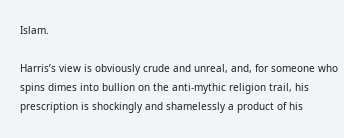Islam.

Harris’s view is obviously crude and unreal, and, for someone who spins dimes into bullion on the anti-mythic religion trail, his prescription is shockingly and shamelessly a product of his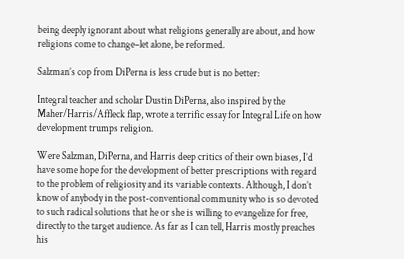being deeply ignorant about what religions generally are about, and how religions come to change–let alone, be reformed.

Salzman’s cop from DiPerna is less crude but is no better:

Integral teacher and scholar Dustin DiPerna, also inspired by the Maher/Harris/Affleck flap, wrote a terrific essay for Integral Life on how development trumps religion.

Were Salzman, DiPerna, and Harris deep critics of their own biases, I’d have some hope for the development of better prescriptions with regard to the problem of religiosity and its variable contexts. Although, I don’t know of anybody in the post-conventional community who is so devoted to such radical solutions that he or she is willing to evangelize for free, directly to the target audience. As far as I can tell, Harris mostly preaches his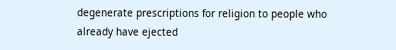degenerate prescriptions for religion to people who already have ejected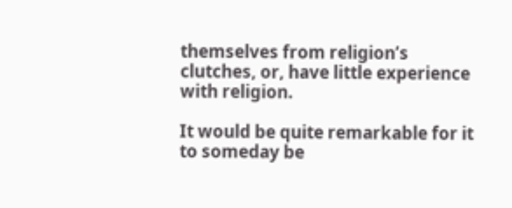themselves from religion’s clutches, or, have little experience with religion.

It would be quite remarkable for it to someday be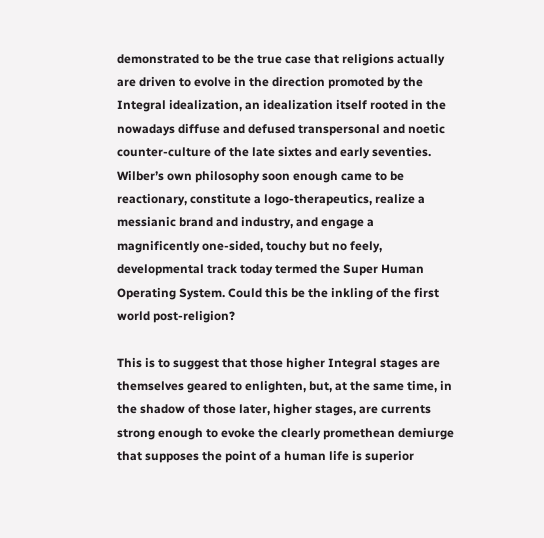demonstrated to be the true case that religions actually are driven to evolve in the direction promoted by the Integral idealization, an idealization itself rooted in the nowadays diffuse and defused transpersonal and noetic counter-culture of the late sixtes and early seventies. Wilber’s own philosophy soon enough came to be reactionary, constitute a logo-therapeutics, realize a messianic brand and industry, and engage a magnificently one-sided, touchy but no feely, developmental track today termed the Super Human Operating System. Could this be the inkling of the first world post-religion?

This is to suggest that those higher Integral stages are themselves geared to enlighten, but, at the same time, in the shadow of those later, higher stages, are currents strong enough to evoke the clearly promethean demiurge that supposes the point of a human life is superior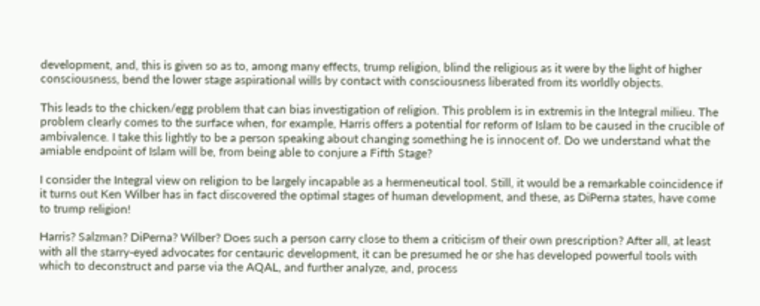development, and, this is given so as to, among many effects, trump religion, blind the religious as it were by the light of higher consciousness, bend the lower stage aspirational wills by contact with consciousness liberated from its worldly objects.

This leads to the chicken/egg problem that can bias investigation of religion. This problem is in extremis in the Integral milieu. The problem clearly comes to the surface when, for example, Harris offers a potential for reform of Islam to be caused in the crucible of ambivalence. I take this lightly to be a person speaking about changing something he is innocent of. Do we understand what the amiable endpoint of Islam will be, from being able to conjure a Fifth Stage?

I consider the Integral view on religion to be largely incapable as a hermeneutical tool. Still, it would be a remarkable coincidence if it turns out Ken Wilber has in fact discovered the optimal stages of human development, and these, as DiPerna states, have come to trump religion!

Harris? Salzman? DiPerna? Wilber? Does such a person carry close to them a criticism of their own prescription? After all, at least with all the starry-eyed advocates for centauric development, it can be presumed he or she has developed powerful tools with which to deconstruct and parse via the AQAL, and further analyze, and, process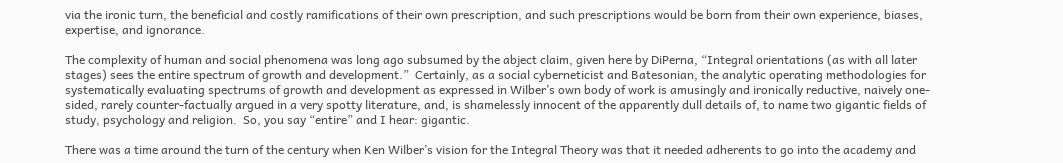via the ironic turn, the beneficial and costly ramifications of their own prescription, and such prescriptions would be born from their own experience, biases, expertise, and ignorance.

The complexity of human and social phenomena was long ago subsumed by the abject claim, given here by DiPerna, “Integral orientations (as with all later stages) sees the entire spectrum of growth and development.”  Certainly, as a social cyberneticist and Batesonian, the analytic operating methodologies for systematically evaluating spectrums of growth and development as expressed in Wilber’s own body of work is amusingly and ironically reductive, naively one-sided, rarely counter-factually argued in a very spotty literature, and, is shamelessly innocent of the apparently dull details of, to name two gigantic fields of study, psychology and religion.  So, you say “entire” and I hear: gigantic.

There was a time around the turn of the century when Ken Wilber’s vision for the Integral Theory was that it needed adherents to go into the academy and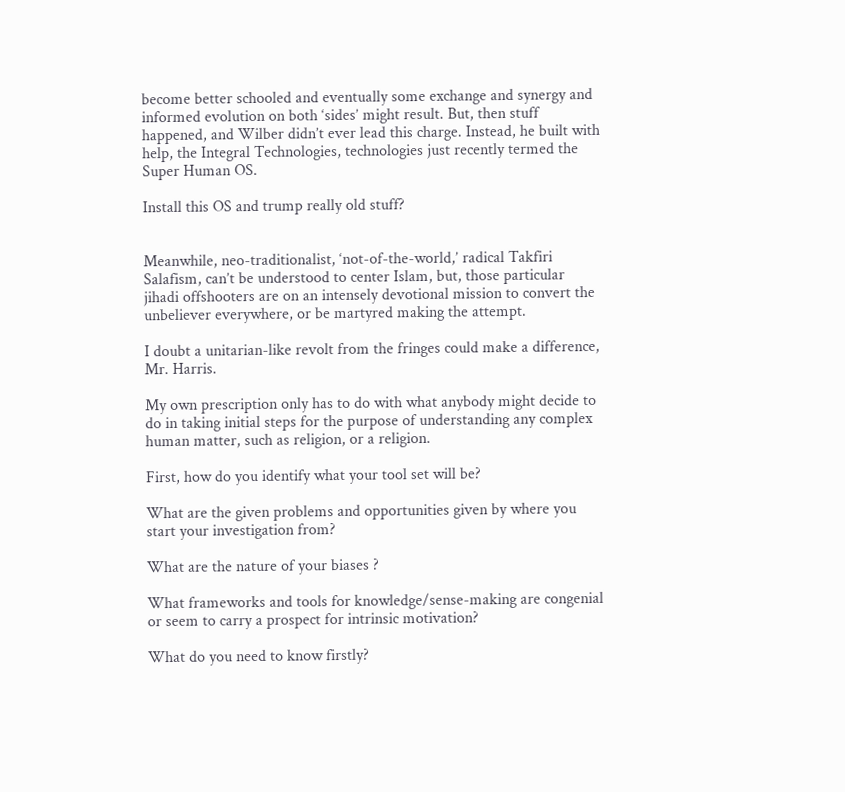become better schooled and eventually some exchange and synergy and informed evolution on both ‘sides’ might result. But, then stuff happened, and Wilber didn’t ever lead this charge. Instead, he built with help, the Integral Technologies, technologies just recently termed the Super Human OS.

Install this OS and trump really old stuff?


Meanwhile, neo-traditionalist, ‘not-of-the-world,’ radical Takfiri Salafism, can’t be understood to center Islam, but, those particular jihadi offshooters are on an intensely devotional mission to convert the unbeliever everywhere, or be martyred making the attempt.

I doubt a unitarian-like revolt from the fringes could make a difference, Mr. Harris.

My own prescription only has to do with what anybody might decide to do in taking initial steps for the purpose of understanding any complex human matter, such as religion, or a religion.

First, how do you identify what your tool set will be?

What are the given problems and opportunities given by where you start your investigation from?

What are the nature of your biases ?

What frameworks and tools for knowledge/sense-making are congenial or seem to carry a prospect for intrinsic motivation?

What do you need to know firstly?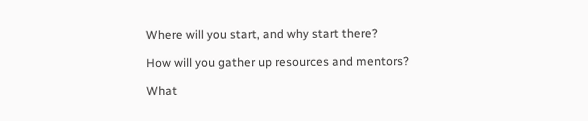Where will you start, and why start there?

How will you gather up resources and mentors?

What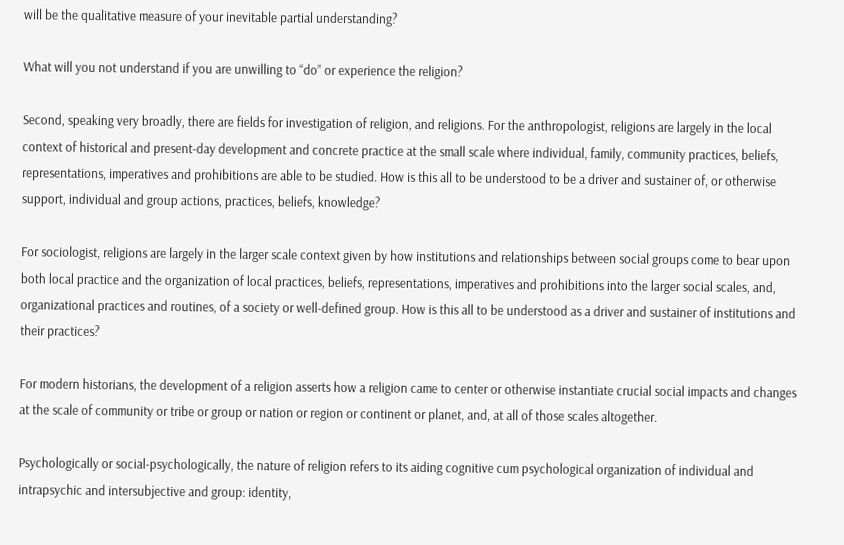will be the qualitative measure of your inevitable partial understanding?

What will you not understand if you are unwilling to “do” or experience the religion?

Second, speaking very broadly, there are fields for investigation of religion, and religions. For the anthropologist, religions are largely in the local context of historical and present-day development and concrete practice at the small scale where individual, family, community practices, beliefs, representations, imperatives and prohibitions are able to be studied. How is this all to be understood to be a driver and sustainer of, or otherwise support, individual and group actions, practices, beliefs, knowledge?

For sociologist, religions are largely in the larger scale context given by how institutions and relationships between social groups come to bear upon both local practice and the organization of local practices, beliefs, representations, imperatives and prohibitions into the larger social scales, and, organizational practices and routines, of a society or well-defined group. How is this all to be understood as a driver and sustainer of institutions and their practices?

For modern historians, the development of a religion asserts how a religion came to center or otherwise instantiate crucial social impacts and changes at the scale of community or tribe or group or nation or region or continent or planet, and, at all of those scales altogether.

Psychologically or social-psychologically, the nature of religion refers to its aiding cognitive cum psychological organization of individual and intrapsychic and intersubjective and group: identity,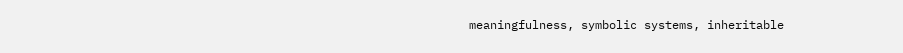meaningfulness, symbolic systems, inheritable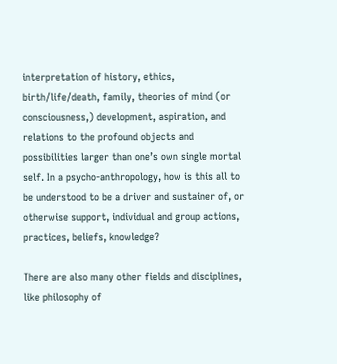interpretation of history, ethics, birth/life/death, family, theories of mind (or consciousness,) development, aspiration, and relations to the profound objects and possibilities larger than one’s own single mortal self. In a psycho-anthropology, how is this all to be understood to be a driver and sustainer of, or otherwise support, individual and group actions, practices, beliefs, knowledge?

There are also many other fields and disciplines, like philosophy of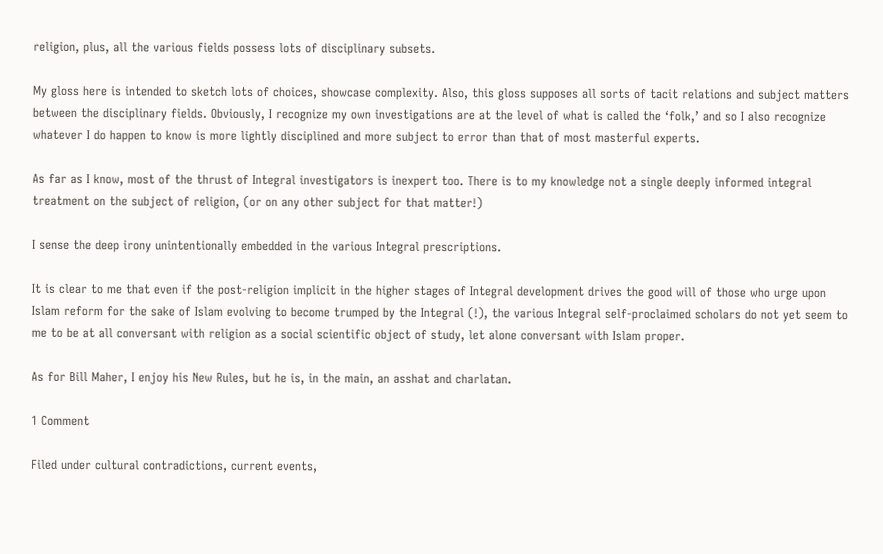religion, plus, all the various fields possess lots of disciplinary subsets.

My gloss here is intended to sketch lots of choices, showcase complexity. Also, this gloss supposes all sorts of tacit relations and subject matters between the disciplinary fields. Obviously, I recognize my own investigations are at the level of what is called the ‘folk,’ and so I also recognize whatever I do happen to know is more lightly disciplined and more subject to error than that of most masterful experts.

As far as I know, most of the thrust of Integral investigators is inexpert too. There is to my knowledge not a single deeply informed integral treatment on the subject of religion, (or on any other subject for that matter!)

I sense the deep irony unintentionally embedded in the various Integral prescriptions.

It is clear to me that even if the post-religion implicit in the higher stages of Integral development drives the good will of those who urge upon Islam reform for the sake of Islam evolving to become trumped by the Integral (!), the various Integral self-proclaimed scholars do not yet seem to me to be at all conversant with religion as a social scientific object of study, let alone conversant with Islam proper.

As for Bill Maher, I enjoy his New Rules, but he is, in the main, an asshat and charlatan.

1 Comment

Filed under cultural contradictions, current events,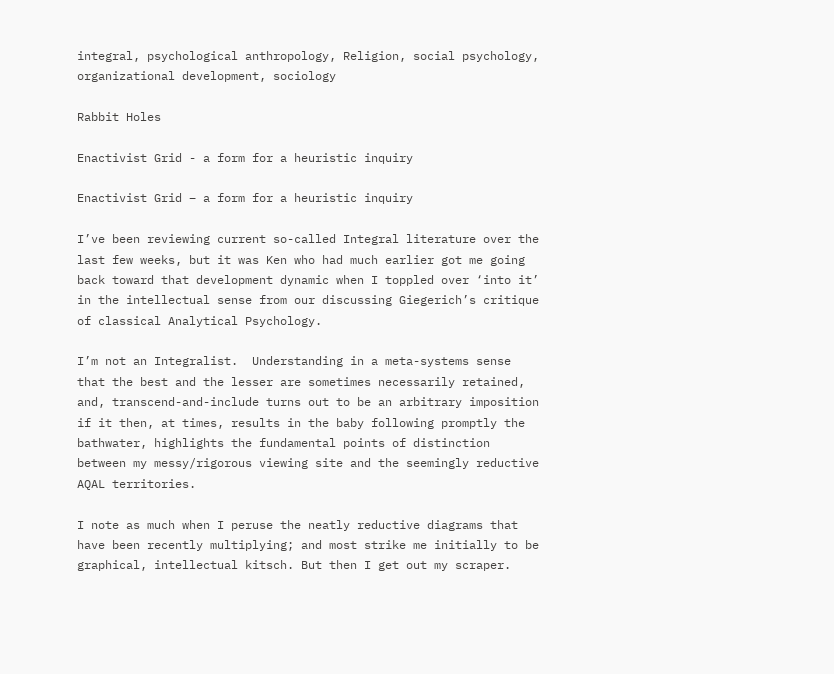integral, psychological anthropology, Religion, social psychology, organizational development, sociology

Rabbit Holes

Enactivist Grid - a form for a heuristic inquiry

Enactivist Grid – a form for a heuristic inquiry

I’ve been reviewing current so-called Integral literature over the last few weeks, but it was Ken who had much earlier got me going back toward that development dynamic when I toppled over ‘into it’ in the intellectual sense from our discussing Giegerich’s critique of classical Analytical Psychology.

I’m not an Integralist.  Understanding in a meta-systems sense that the best and the lesser are sometimes necessarily retained, and, transcend-and-include turns out to be an arbitrary imposition if it then, at times, results in the baby following promptly the bathwater, highlights the fundamental points of distinction between my messy/rigorous viewing site and the seemingly reductive AQAL territories.

I note as much when I peruse the neatly reductive diagrams that have been recently multiplying; and most strike me initially to be graphical, intellectual kitsch. But then I get out my scraper.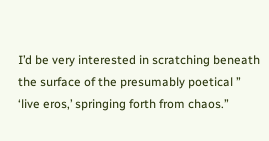I’d be very interested in scratching beneath the surface of the presumably poetical ” ‘live eros,’ springing forth from chaos.”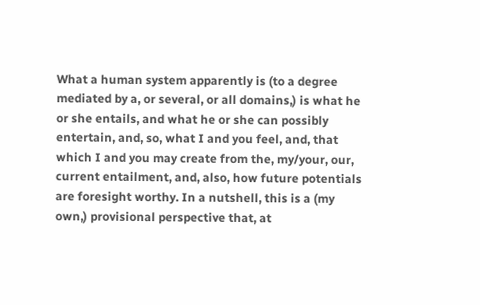What a human system apparently is (to a degree mediated by a, or several, or all domains,) is what he or she entails, and what he or she can possibly entertain, and, so, what I and you feel, and, that which I and you may create from the, my/your, our, current entailment, and, also, how future potentials are foresight worthy. In a nutshell, this is a (my own,) provisional perspective that, at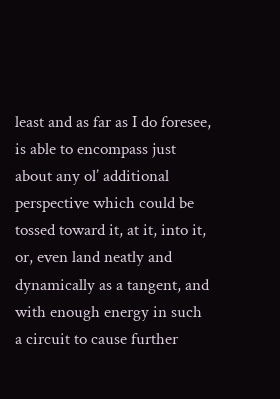least and as far as I do foresee, is able to encompass just about any ol’ additional perspective which could be tossed toward it, at it, into it, or, even land neatly and dynamically as a tangent, and with enough energy in such a circuit to cause further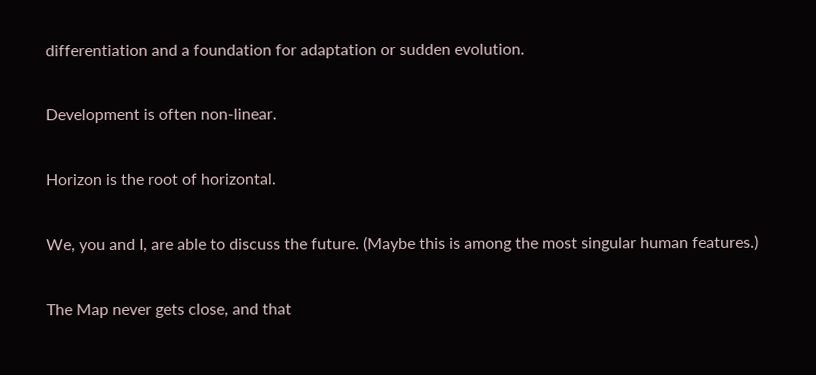differentiation and a foundation for adaptation or sudden evolution.

Development is often non-linear.

Horizon is the root of horizontal.

We, you and I, are able to discuss the future. (Maybe this is among the most singular human features.)

The Map never gets close, and that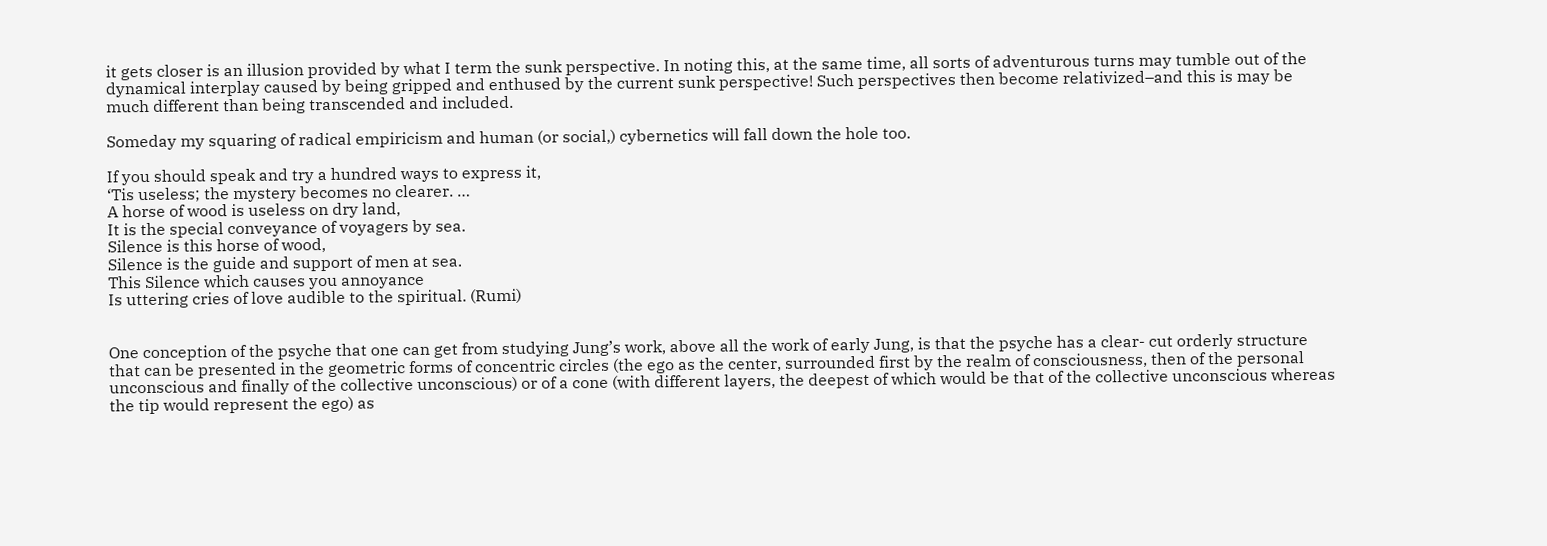it gets closer is an illusion provided by what I term the sunk perspective. In noting this, at the same time, all sorts of adventurous turns may tumble out of the dynamical interplay caused by being gripped and enthused by the current sunk perspective! Such perspectives then become relativized–and this is may be much different than being transcended and included.

Someday my squaring of radical empiricism and human (or social,) cybernetics will fall down the hole too.

If you should speak and try a hundred ways to express it,
‘Tis useless; the mystery becomes no clearer. …
A horse of wood is useless on dry land,
It is the special conveyance of voyagers by sea.
Silence is this horse of wood,
Silence is the guide and support of men at sea.
This Silence which causes you annoyance
Is uttering cries of love audible to the spiritual. (Rumi)


One conception of the psyche that one can get from studying Jung’s work, above all the work of early Jung, is that the psyche has a clear- cut orderly structure that can be presented in the geometric forms of concentric circles (the ego as the center, surrounded first by the realm of consciousness, then of the personal unconscious and finally of the collective unconscious) or of a cone (with different layers, the deepest of which would be that of the collective unconscious whereas the tip would represent the ego) as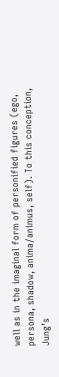well as in the imaginal form of personified figures (ego, persona, shadow, anima/animus, self). To this conception, Jung’s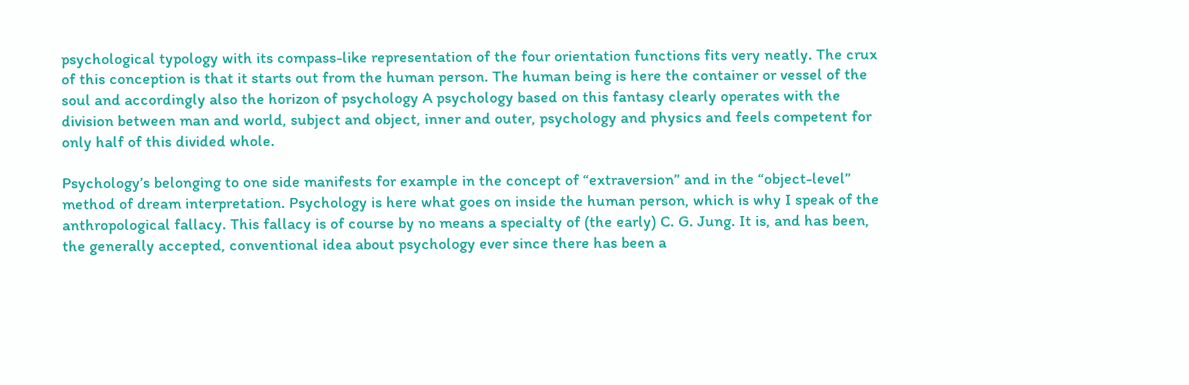psychological typology with its compass-like representation of the four orientation functions fits very neatly. The crux of this conception is that it starts out from the human person. The human being is here the container or vessel of the soul and accordingly also the horizon of psychology A psychology based on this fantasy clearly operates with the division between man and world, subject and object, inner and outer, psychology and physics and feels competent for only half of this divided whole.

Psychology’s belonging to one side manifests for example in the concept of “extraversion” and in the “object-level” method of dream interpretation. Psychology is here what goes on inside the human person, which is why I speak of the anthropological fallacy. This fallacy is of course by no means a specialty of (the early) C. G. Jung. It is, and has been, the generally accepted, conventional idea about psychology ever since there has been a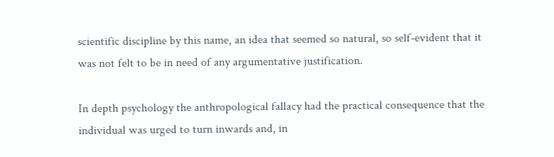scientific discipline by this name, an idea that seemed so natural, so self-evident that it was not felt to be in need of any argumentative justification.

In depth psychology the anthropological fallacy had the practical consequence that the individual was urged to turn inwards and, in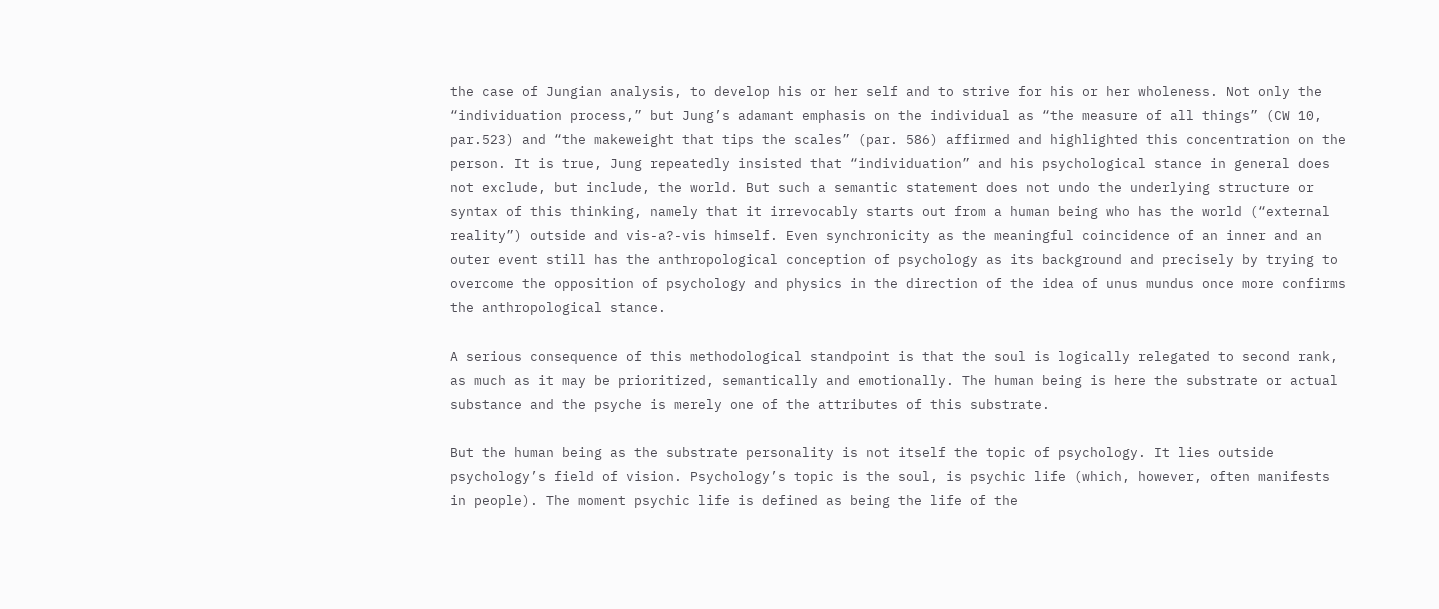the case of Jungian analysis, to develop his or her self and to strive for his or her wholeness. Not only the “individuation process,” but Jung’s adamant emphasis on the individual as “the measure of all things” (CW 10, par.523) and “the makeweight that tips the scales” (par. 586) affirmed and highlighted this concentration on the person. It is true, Jung repeatedly insisted that “individuation” and his psychological stance in general does not exclude, but include, the world. But such a semantic statement does not undo the underlying structure or syntax of this thinking, namely that it irrevocably starts out from a human being who has the world (“external reality”) outside and vis-a?-vis himself. Even synchronicity as the meaningful coincidence of an inner and an outer event still has the anthropological conception of psychology as its background and precisely by trying to overcome the opposition of psychology and physics in the direction of the idea of unus mundus once more confirms the anthropological stance.

A serious consequence of this methodological standpoint is that the soul is logically relegated to second rank, as much as it may be prioritized, semantically and emotionally. The human being is here the substrate or actual substance and the psyche is merely one of the attributes of this substrate.

But the human being as the substrate personality is not itself the topic of psychology. It lies outside psychology’s field of vision. Psychology’s topic is the soul, is psychic life (which, however, often manifests in people). The moment psychic life is defined as being the life of the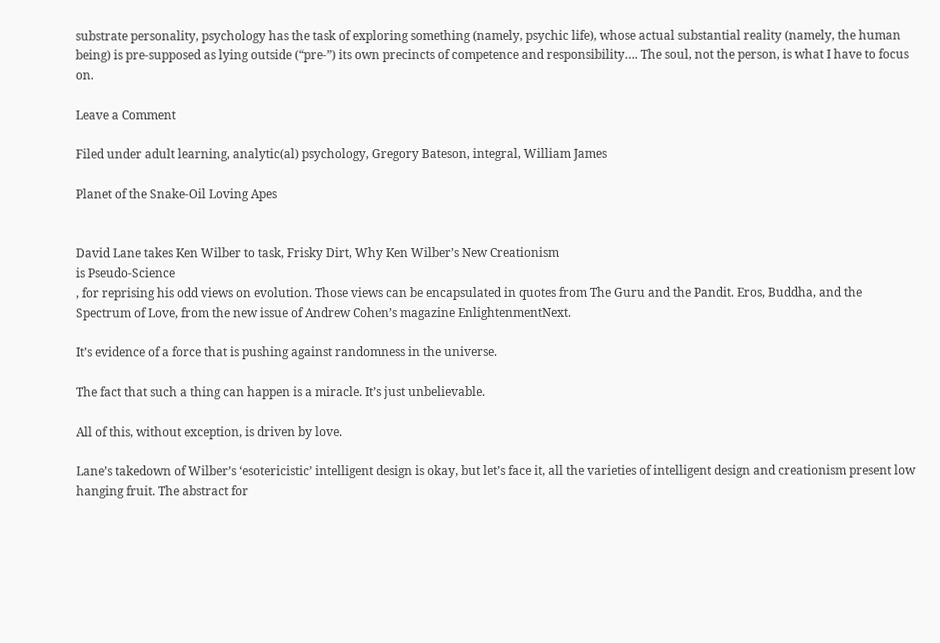substrate personality, psychology has the task of exploring something (namely, psychic life), whose actual substantial reality (namely, the human being) is pre-supposed as lying outside (“pre-”) its own precincts of competence and responsibility…. The soul, not the person, is what I have to focus on.

Leave a Comment

Filed under adult learning, analytic(al) psychology, Gregory Bateson, integral, William James

Planet of the Snake-Oil Loving Apes


David Lane takes Ken Wilber to task, Frisky Dirt, Why Ken Wilber’s New Creationism
is Pseudo-Science
, for reprising his odd views on evolution. Those views can be encapsulated in quotes from The Guru and the Pandit. Eros, Buddha, and the Spectrum of Love, from the new issue of Andrew Cohen’s magazine EnlightenmentNext.

It’s evidence of a force that is pushing against randomness in the universe.

The fact that such a thing can happen is a miracle. It’s just unbelievable.

All of this, without exception, is driven by love.

Lane’s takedown of Wilber’s ‘esotericistic’ intelligent design is okay, but let’s face it, all the varieties of intelligent design and creationism present low hanging fruit. The abstract for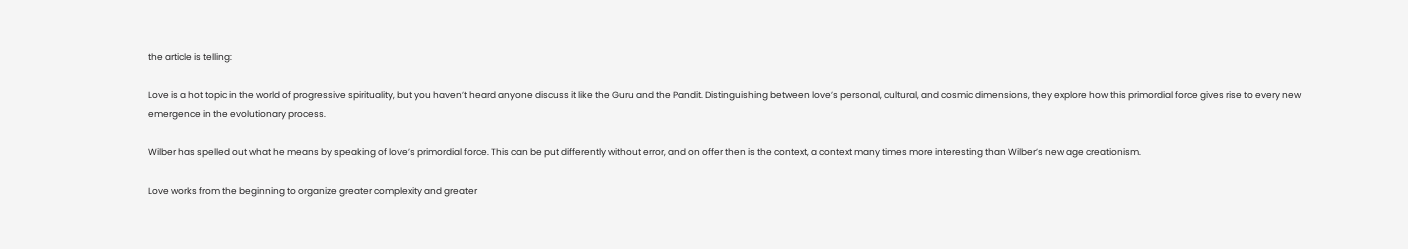the article is telling:

Love is a hot topic in the world of progressive spirituality, but you haven’t heard anyone discuss it like the Guru and the Pandit. Distinguishing between love’s personal, cultural, and cosmic dimensions, they explore how this primordial force gives rise to every new emergence in the evolutionary process.

Wilber has spelled out what he means by speaking of love’s primordial force. This can be put differently without error, and on offer then is the context, a context many times more interesting than Wilber’s new age creationism.

Love works from the beginning to organize greater complexity and greater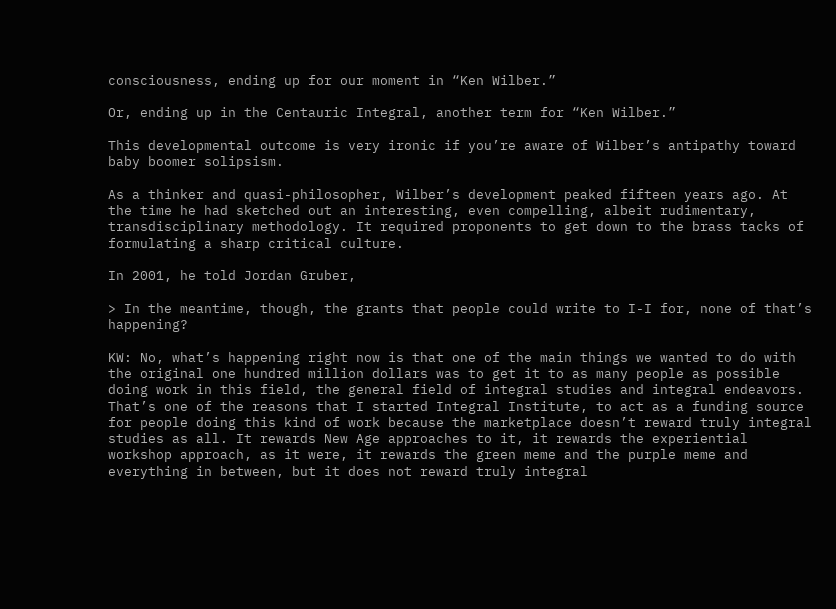consciousness, ending up for our moment in “Ken Wilber.”

Or, ending up in the Centauric Integral, another term for “Ken Wilber.”

This developmental outcome is very ironic if you’re aware of Wilber’s antipathy toward baby boomer solipsism.

As a thinker and quasi-philosopher, Wilber’s development peaked fifteen years ago. At the time he had sketched out an interesting, even compelling, albeit rudimentary, transdisciplinary methodology. It required proponents to get down to the brass tacks of formulating a sharp critical culture.

In 2001, he told Jordan Gruber,

> In the meantime, though, the grants that people could write to I-I for, none of that’s happening?

KW: No, what’s happening right now is that one of the main things we wanted to do with the original one hundred million dollars was to get it to as many people as possible doing work in this field, the general field of integral studies and integral endeavors. That’s one of the reasons that I started Integral Institute, to act as a funding source for people doing this kind of work because the marketplace doesn’t reward truly integral studies as all. It rewards New Age approaches to it, it rewards the experiential workshop approach, as it were, it rewards the green meme and the purple meme and everything in between, but it does not reward truly integral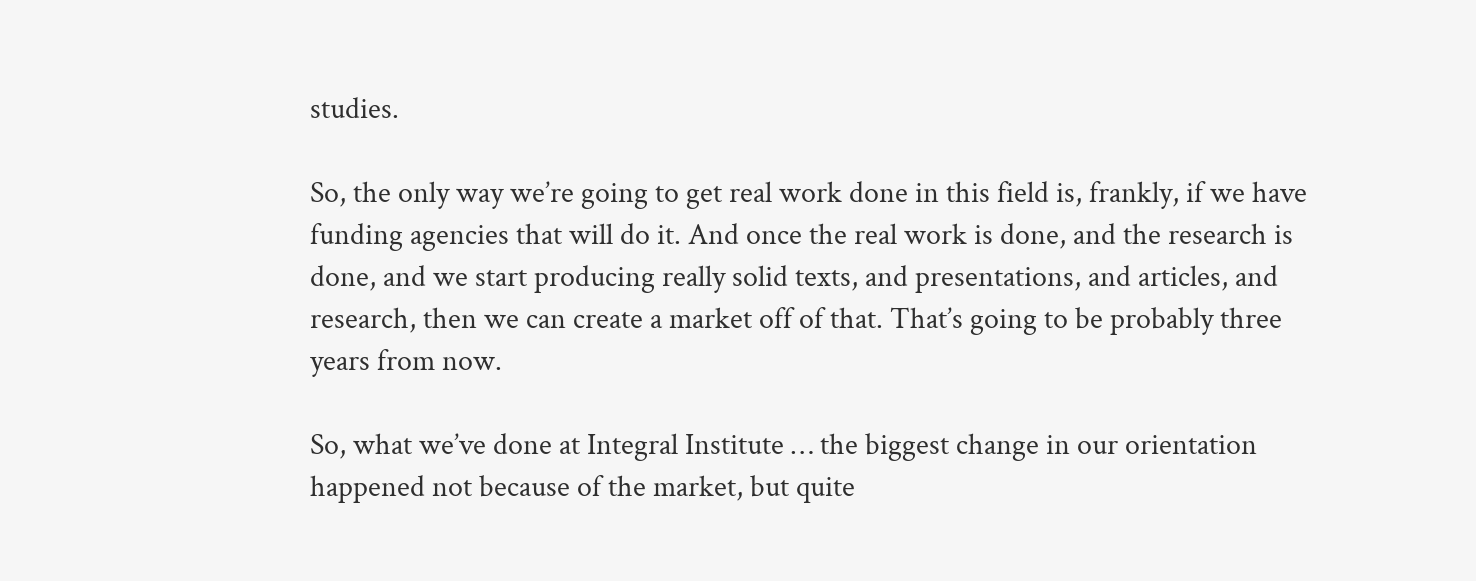studies.

So, the only way we’re going to get real work done in this field is, frankly, if we have funding agencies that will do it. And once the real work is done, and the research is done, and we start producing really solid texts, and presentations, and articles, and research, then we can create a market off of that. That’s going to be probably three years from now.

So, what we’ve done at Integral Institute … the biggest change in our orientation happened not because of the market, but quite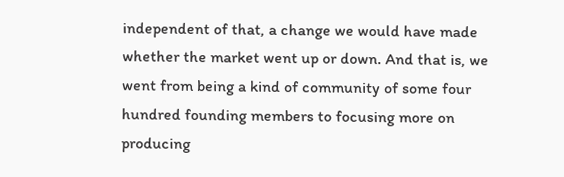independent of that, a change we would have made whether the market went up or down. And that is, we went from being a kind of community of some four hundred founding members to focusing more on producing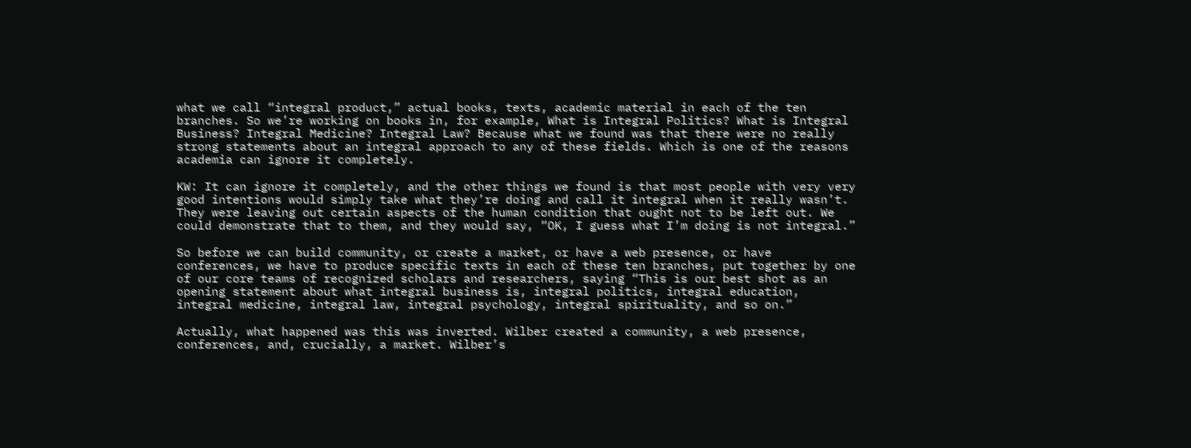what we call “integral product,” actual books, texts, academic material in each of the ten branches. So we’re working on books in, for example, What is Integral Politics? What is Integral Business? Integral Medicine? Integral Law? Because what we found was that there were no really strong statements about an integral approach to any of these fields. Which is one of the reasons academia can ignore it completely.

KW: It can ignore it completely, and the other things we found is that most people with very very good intentions would simply take what they’re doing and call it integral when it really wasn’t. They were leaving out certain aspects of the human condition that ought not to be left out. We could demonstrate that to them, and they would say, “OK, I guess what I’m doing is not integral.”

So before we can build community, or create a market, or have a web presence, or have conferences, we have to produce specific texts in each of these ten branches, put together by one of our core teams of recognized scholars and researchers, saying “This is our best shot as an opening statement about what integral business is, integral politics, integral education, integral medicine, integral law, integral psychology, integral spirituality, and so on.”

Actually, what happened was this was inverted. Wilber created a community, a web presence, conferences, and, crucially, a market. Wilber’s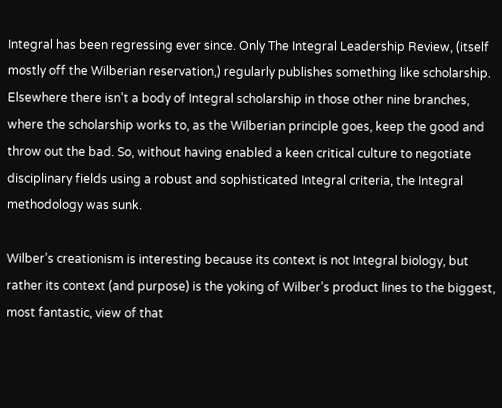Integral has been regressing ever since. Only The Integral Leadership Review, (itself mostly off the Wilberian reservation,) regularly publishes something like scholarship. Elsewhere there isn’t a body of Integral scholarship in those other nine branches, where the scholarship works to, as the Wilberian principle goes, keep the good and throw out the bad. So, without having enabled a keen critical culture to negotiate disciplinary fields using a robust and sophisticated Integral criteria, the Integral methodology was sunk.

Wilber’s creationism is interesting because its context is not Integral biology, but rather its context (and purpose) is the yoking of Wilber’s product lines to the biggest, most fantastic, view of that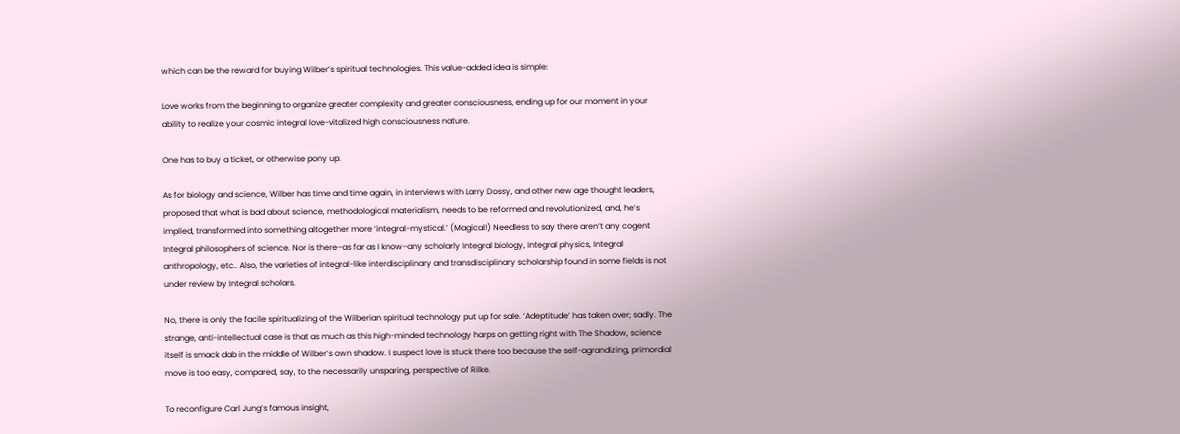which can be the reward for buying Wilber’s spiritual technologies. This value-added idea is simple:

Love works from the beginning to organize greater complexity and greater consciousness, ending up for our moment in your ability to realize your cosmic integral love-vitalized high consciousness nature.

One has to buy a ticket, or otherwise pony up.

As for biology and science, Wilber has time and time again, in interviews with Larry Dossy, and other new age thought leaders, proposed that what is bad about science, methodological materialism, needs to be reformed and revolutionized, and, he’s implied, transformed into something altogether more ‘integral-mystical.’ (Magical!) Needless to say there aren’t any cogent Integral philosophers of science. Nor is there–as far as I know–any scholarly Integral biology, Integral physics, Integral anthropology, etc.. Also, the varieties of integral-like interdisciplinary and transdisciplinary scholarship found in some fields is not under review by Integral scholars.

No, there is only the facile spiritualizing of the Wilberian spiritual technology put up for sale. ‘Adeptitude’ has taken over; sadly. The strange, anti-intellectual case is that as much as this high-minded technology harps on getting right with The Shadow, science itself is smack dab in the middle of Wilber’s own shadow. I suspect love is stuck there too because the self-agrandizing, primordial move is too easy, compared, say, to the necessarily unsparing, perspective of Rilke.

To reconfigure Carl Jung’s famous insight,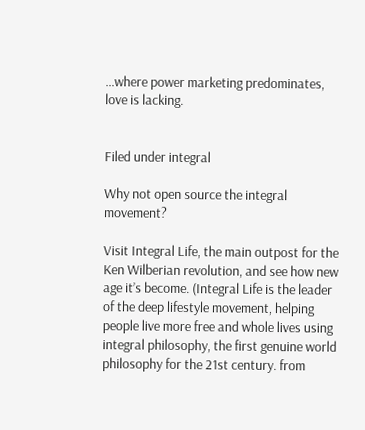…where power marketing predominates, love is lacking.


Filed under integral

Why not open source the integral movement?

Visit Integral Life, the main outpost for the Ken Wilberian revolution, and see how new age it’s become. (Integral Life is the leader of the deep lifestyle movement, helping people live more free and whole lives using integral philosophy, the first genuine world philosophy for the 21st century. from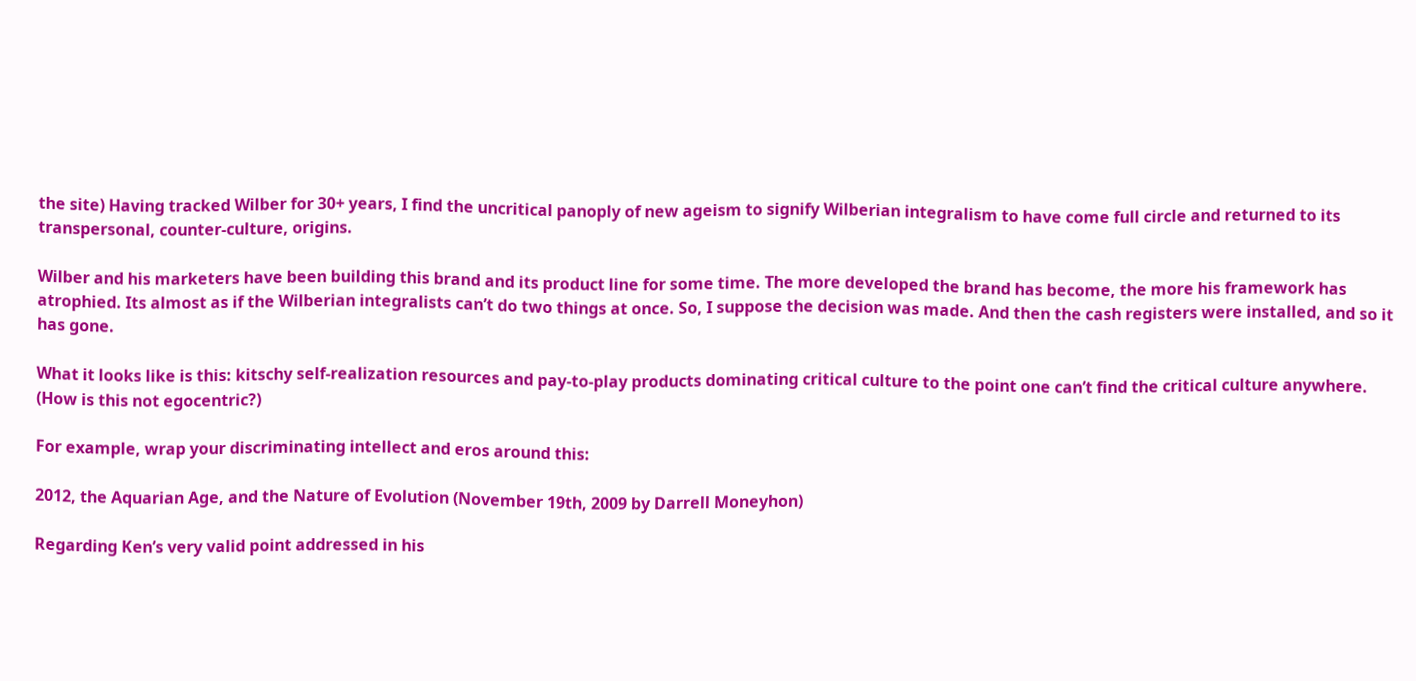the site) Having tracked Wilber for 30+ years, I find the uncritical panoply of new ageism to signify Wilberian integralism to have come full circle and returned to its transpersonal, counter-culture, origins.

Wilber and his marketers have been building this brand and its product line for some time. The more developed the brand has become, the more his framework has atrophied. Its almost as if the Wilberian integralists can’t do two things at once. So, I suppose the decision was made. And then the cash registers were installed, and so it has gone.

What it looks like is this: kitschy self-realization resources and pay-to-play products dominating critical culture to the point one can’t find the critical culture anywhere. (How is this not egocentric?)

For example, wrap your discriminating intellect and eros around this:

2012, the Aquarian Age, and the Nature of Evolution (November 19th, 2009 by Darrell Moneyhon)

Regarding Ken’s very valid point addressed in his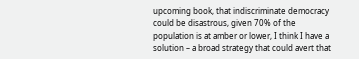upcoming book, that indiscriminate democracy could be disastrous, given 70% of the population is at amber or lower, I think I have a solution – a broad strategy that could avert that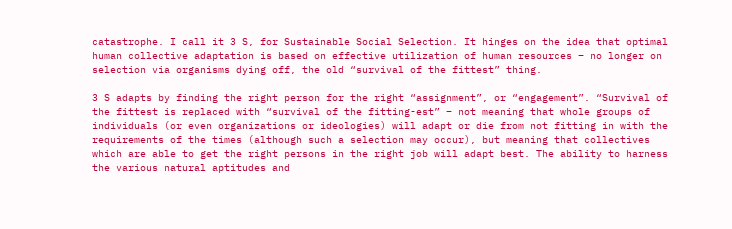catastrophe. I call it 3 S, for Sustainable Social Selection. It hinges on the idea that optimal human collective adaptation is based on effective utilization of human resources – no longer on selection via organisms dying off, the old “survival of the fittest” thing.

3 S adapts by finding the right person for the right “assignment”, or “engagement”. “Survival of the fittest is replaced with “survival of the fitting-est” – not meaning that whole groups of individuals (or even organizations or ideologies) will adapt or die from not fitting in with the requirements of the times (although such a selection may occur), but meaning that collectives which are able to get the right persons in the right job will adapt best. The ability to harness the various natural aptitudes and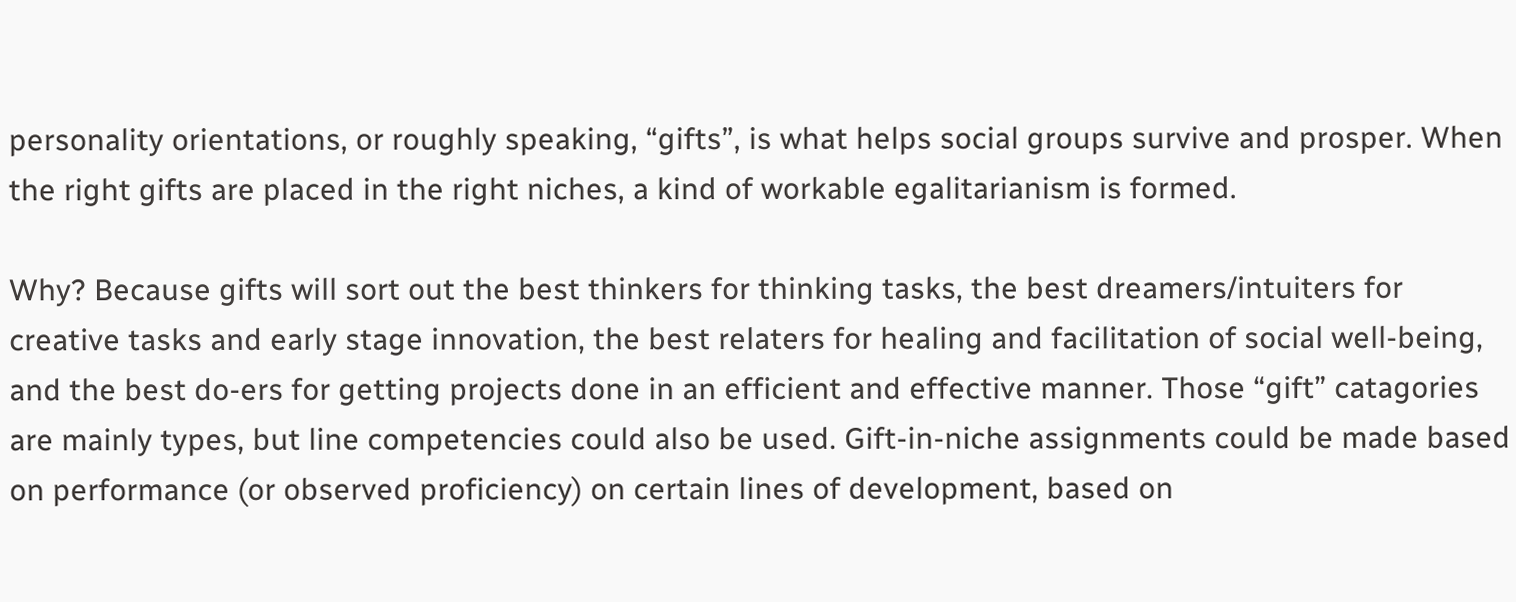personality orientations, or roughly speaking, “gifts”, is what helps social groups survive and prosper. When the right gifts are placed in the right niches, a kind of workable egalitarianism is formed.

Why? Because gifts will sort out the best thinkers for thinking tasks, the best dreamers/intuiters for creative tasks and early stage innovation, the best relaters for healing and facilitation of social well-being, and the best do-ers for getting projects done in an efficient and effective manner. Those “gift” catagories are mainly types, but line competencies could also be used. Gift-in-niche assignments could be made based on performance (or observed proficiency) on certain lines of development, based on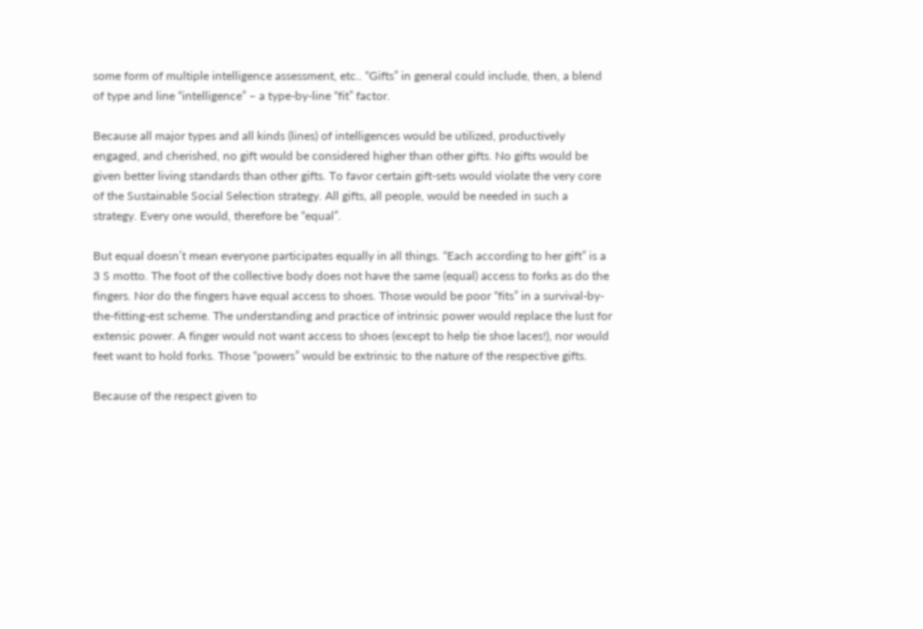some form of multiple intelligence assessment, etc.. “Gifts” in general could include, then, a blend of type and line “intelligence” – a type-by-line “fit” factor.

Because all major types and all kinds (lines) of intelligences would be utilized, productively engaged, and cherished, no gift would be considered higher than other gifts. No gifts would be given better living standards than other gifts. To favor certain gift-sets would violate the very core of the Sustainable Social Selection strategy. All gifts, all people, would be needed in such a strategy. Every one would, therefore be “equal”.

But equal doesn’t mean everyone participates equally in all things. “Each according to her gift” is a 3 S motto. The foot of the collective body does not have the same (equal) access to forks as do the fingers. Nor do the fingers have equal access to shoes. Those would be poor “fits” in a survival-by-the-fitting-est scheme. The understanding and practice of intrinsic power would replace the lust for extensic power. A finger would not want access to shoes (except to help tie shoe laces!), nor would feet want to hold forks. Those “powers” would be extrinsic to the nature of the respective gifts.

Because of the respect given to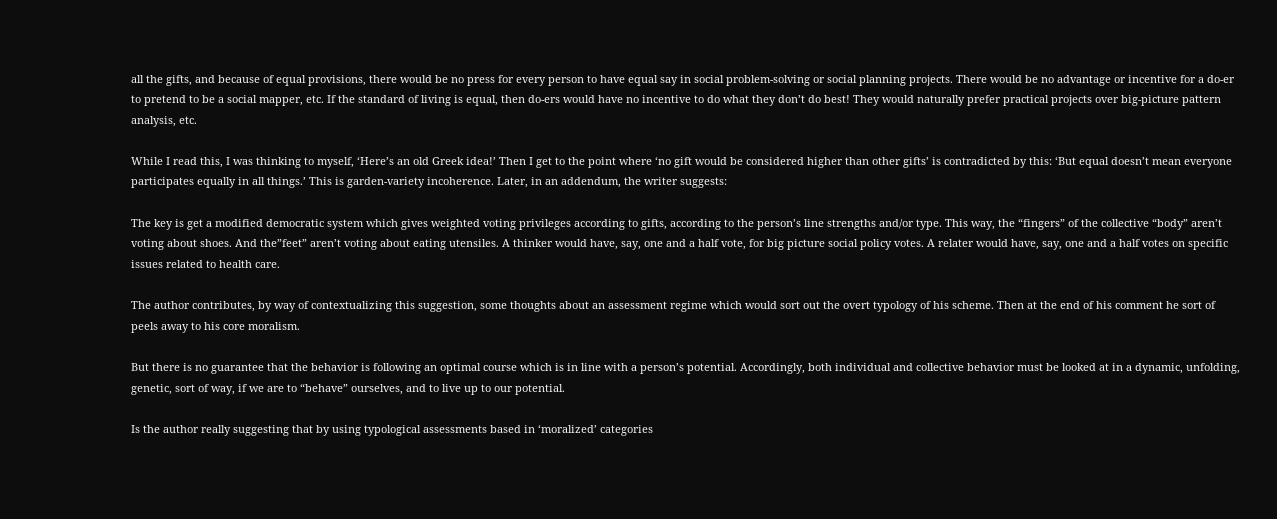all the gifts, and because of equal provisions, there would be no press for every person to have equal say in social problem-solving or social planning projects. There would be no advantage or incentive for a do-er to pretend to be a social mapper, etc. If the standard of living is equal, then do-ers would have no incentive to do what they don’t do best! They would naturally prefer practical projects over big-picture pattern analysis, etc.

While I read this, I was thinking to myself, ‘Here’s an old Greek idea!’ Then I get to the point where ‘no gift would be considered higher than other gifts’ is contradicted by this: ‘But equal doesn’t mean everyone participates equally in all things.’ This is garden-variety incoherence. Later, in an addendum, the writer suggests:

The key is get a modified democratic system which gives weighted voting privileges according to gifts, according to the person’s line strengths and/or type. This way, the “fingers” of the collective “body” aren’t voting about shoes. And the”feet” aren’t voting about eating utensiles. A thinker would have, say, one and a half vote, for big picture social policy votes. A relater would have, say, one and a half votes on specific issues related to health care.

The author contributes, by way of contextualizing this suggestion, some thoughts about an assessment regime which would sort out the overt typology of his scheme. Then at the end of his comment he sort of peels away to his core moralism.

But there is no guarantee that the behavior is following an optimal course which is in line with a person’s potential. Accordingly, both individual and collective behavior must be looked at in a dynamic, unfolding, genetic, sort of way, if we are to “behave” ourselves, and to live up to our potential.

Is the author really suggesting that by using typological assessments based in ‘moralized’ categories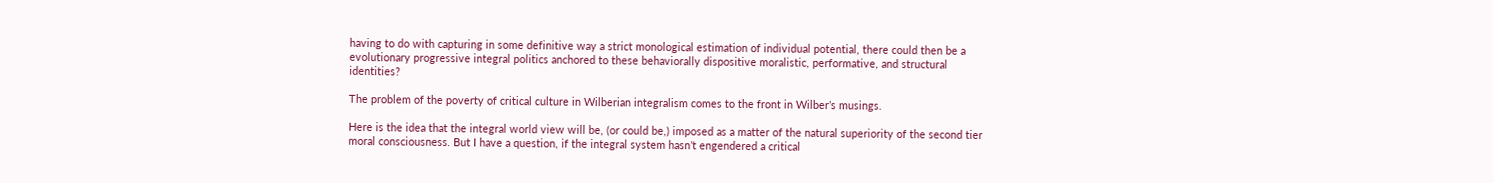having to do with capturing in some definitive way a strict monological estimation of individual potential, there could then be a evolutionary progressive integral politics anchored to these behaviorally dispositive moralistic, performative, and structural identities?

The problem of the poverty of critical culture in Wilberian integralism comes to the front in Wilber’s musings.

Here is the idea that the integral world view will be, (or could be,) imposed as a matter of the natural superiority of the second tier moral consciousness. But I have a question, if the integral system hasn’t engendered a critical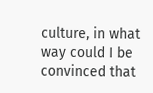culture, in what way could I be convinced that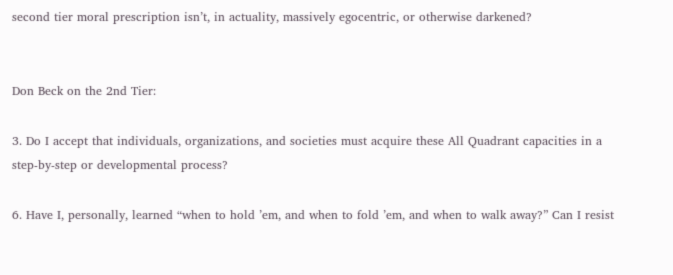second tier moral prescription isn’t, in actuality, massively egocentric, or otherwise darkened?


Don Beck on the 2nd Tier:

3. Do I accept that individuals, organizations, and societies must acquire these All Quadrant capacities in a step-by-step or developmental process?

6. Have I, personally, learned “when to hold ’em, and when to fold ’em, and when to walk away?” Can I resist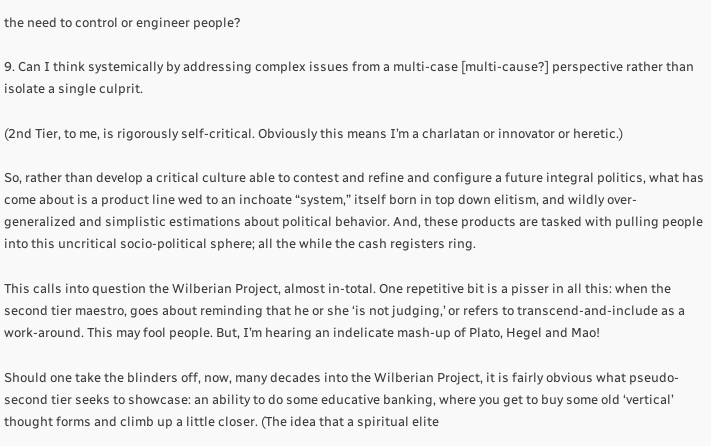the need to control or engineer people?

9. Can I think systemically by addressing complex issues from a multi-case [multi-cause?] perspective rather than isolate a single culprit.

(2nd Tier, to me, is rigorously self-critical. Obviously this means I’m a charlatan or innovator or heretic.)

So, rather than develop a critical culture able to contest and refine and configure a future integral politics, what has come about is a product line wed to an inchoate “system,” itself born in top down elitism, and wildly over-generalized and simplistic estimations about political behavior. And, these products are tasked with pulling people into this uncritical socio-political sphere; all the while the cash registers ring.

This calls into question the Wilberian Project, almost in-total. One repetitive bit is a pisser in all this: when the second tier maestro, goes about reminding that he or she ‘is not judging,’ or refers to transcend-and-include as a work-around. This may fool people. But, I’m hearing an indelicate mash-up of Plato, Hegel and Mao!

Should one take the blinders off, now, many decades into the Wilberian Project, it is fairly obvious what pseudo-second tier seeks to showcase: an ability to do some educative banking, where you get to buy some old ‘vertical’ thought forms and climb up a little closer. (The idea that a spiritual elite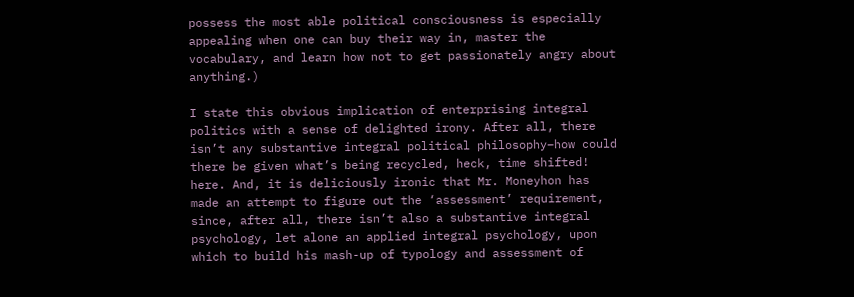possess the most able political consciousness is especially appealing when one can buy their way in, master the vocabulary, and learn how not to get passionately angry about anything.)

I state this obvious implication of enterprising integral politics with a sense of delighted irony. After all, there isn’t any substantive integral political philosophy–how could there be given what’s being recycled, heck, time shifted! here. And, it is deliciously ironic that Mr. Moneyhon has made an attempt to figure out the ‘assessment’ requirement, since, after all, there isn’t also a substantive integral psychology, let alone an applied integral psychology, upon which to build his mash-up of typology and assessment of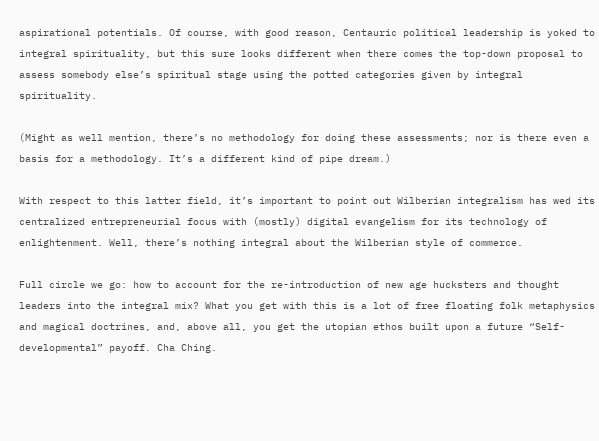aspirational potentials. Of course, with good reason, Centauric political leadership is yoked to integral spirituality, but this sure looks different when there comes the top-down proposal to assess somebody else’s spiritual stage using the potted categories given by integral spirituality.

(Might as well mention, there’s no methodology for doing these assessments; nor is there even a basis for a methodology. It’s a different kind of pipe dream.)

With respect to this latter field, it’s important to point out Wilberian integralism has wed its centralized entrepreneurial focus with (mostly) digital evangelism for its technology of enlightenment. Well, there’s nothing integral about the Wilberian style of commerce.

Full circle we go: how to account for the re-introduction of new age hucksters and thought leaders into the integral mix? What you get with this is a lot of free floating folk metaphysics and magical doctrines, and, above all, you get the utopian ethos built upon a future “Self-developmental” payoff. Cha Ching.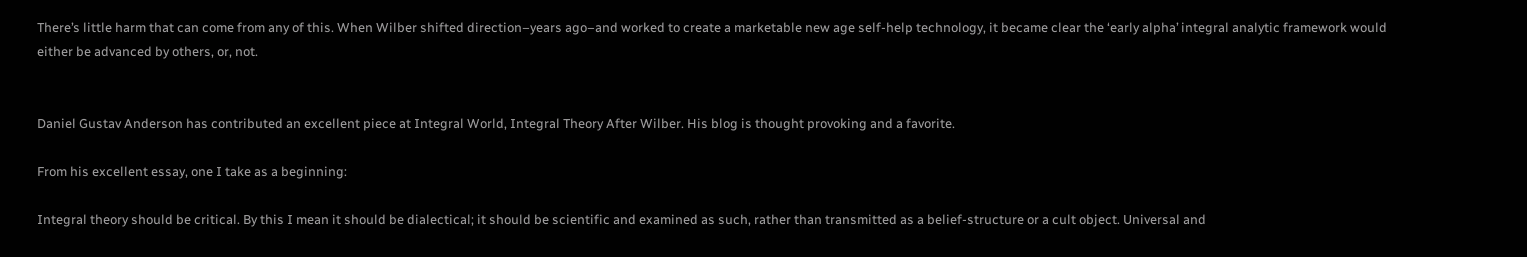There’s little harm that can come from any of this. When Wilber shifted direction–years ago–and worked to create a marketable new age self-help technology, it became clear the ‘early alpha’ integral analytic framework would either be advanced by others, or, not.


Daniel Gustav Anderson has contributed an excellent piece at Integral World, Integral Theory After Wilber. His blog is thought provoking and a favorite.

From his excellent essay, one I take as a beginning:

Integral theory should be critical. By this I mean it should be dialectical; it should be scientific and examined as such, rather than transmitted as a belief-structure or a cult object. Universal and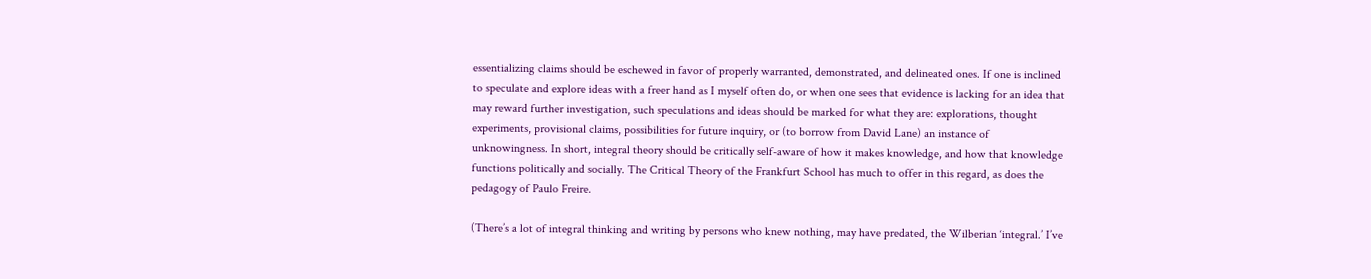essentializing claims should be eschewed in favor of properly warranted, demonstrated, and delineated ones. If one is inclined to speculate and explore ideas with a freer hand as I myself often do, or when one sees that evidence is lacking for an idea that may reward further investigation, such speculations and ideas should be marked for what they are: explorations, thought experiments, provisional claims, possibilities for future inquiry, or (to borrow from David Lane) an instance of unknowingness. In short, integral theory should be critically self-aware of how it makes knowledge, and how that knowledge functions politically and socially. The Critical Theory of the Frankfurt School has much to offer in this regard, as does the pedagogy of Paulo Freire.

(There’s a lot of integral thinking and writing by persons who knew nothing, may have predated, the Wilberian ‘integral.’ I’ve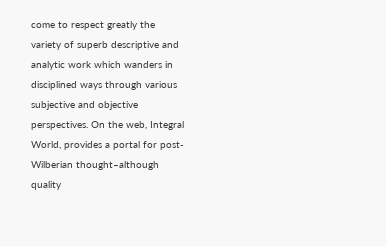come to respect greatly the variety of superb descriptive and analytic work which wanders in disciplined ways through various subjective and objective perspectives. On the web, Integral World, provides a portal for post-Wilberian thought–although quality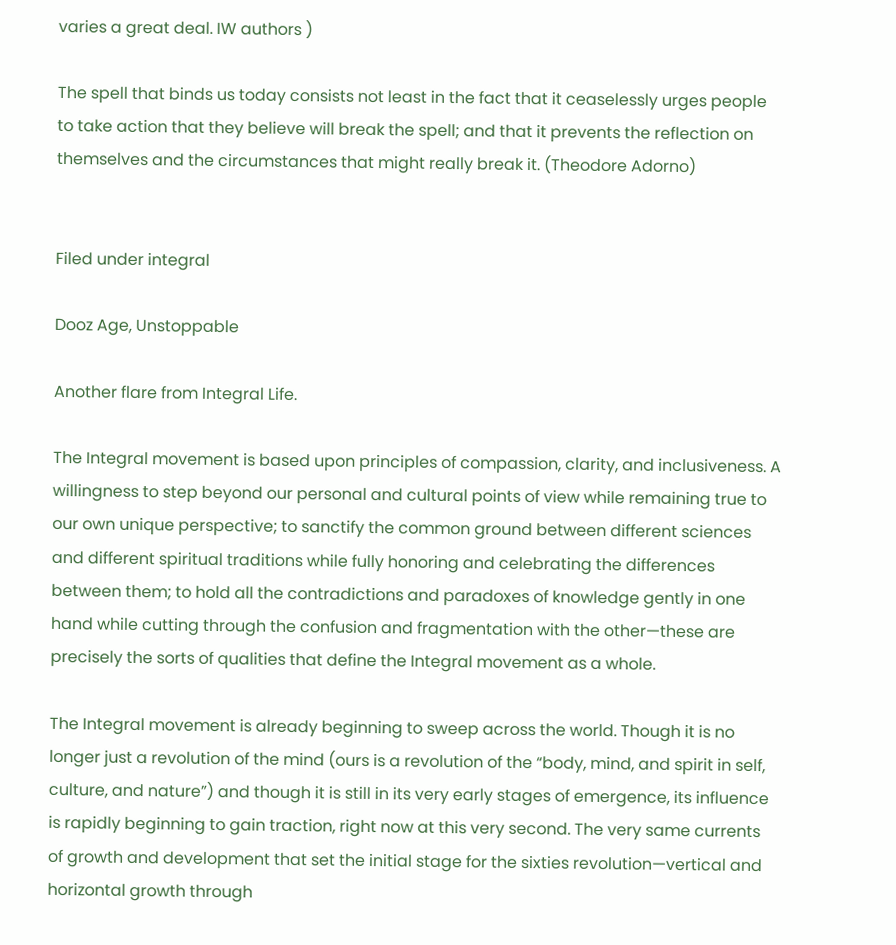varies a great deal. IW authors )

The spell that binds us today consists not least in the fact that it ceaselessly urges people to take action that they believe will break the spell; and that it prevents the reflection on themselves and the circumstances that might really break it. (Theodore Adorno)


Filed under integral

Dooz Age, Unstoppable

Another flare from Integral Life.

The Integral movement is based upon principles of compassion, clarity, and inclusiveness. A willingness to step beyond our personal and cultural points of view while remaining true to our own unique perspective; to sanctify the common ground between different sciences and different spiritual traditions while fully honoring and celebrating the differences between them; to hold all the contradictions and paradoxes of knowledge gently in one hand while cutting through the confusion and fragmentation with the other—these are precisely the sorts of qualities that define the Integral movement as a whole.

The Integral movement is already beginning to sweep across the world. Though it is no longer just a revolution of the mind (ours is a revolution of the “body, mind, and spirit in self, culture, and nature”) and though it is still in its very early stages of emergence, its influence is rapidly beginning to gain traction, right now at this very second. The very same currents of growth and development that set the initial stage for the sixties revolution—vertical and horizontal growth through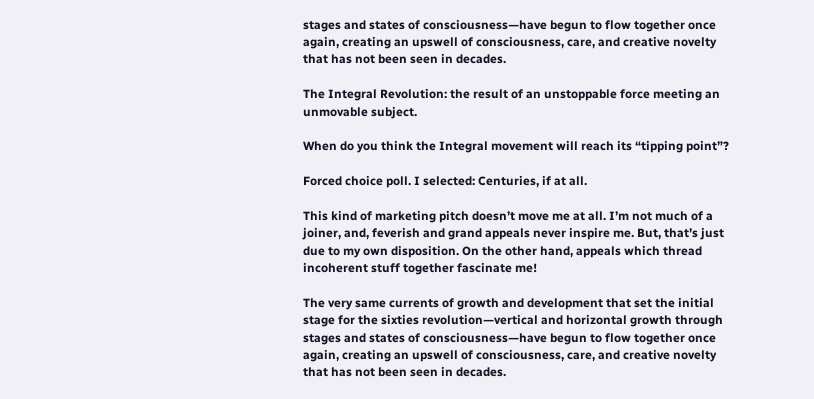stages and states of consciousness—have begun to flow together once again, creating an upswell of consciousness, care, and creative novelty that has not been seen in decades.

The Integral Revolution: the result of an unstoppable force meeting an unmovable subject.

When do you think the Integral movement will reach its “tipping point”?

Forced choice poll. I selected: Centuries, if at all.

This kind of marketing pitch doesn’t move me at all. I’m not much of a joiner, and, feverish and grand appeals never inspire me. But, that’s just due to my own disposition. On the other hand, appeals which thread incoherent stuff together fascinate me!

The very same currents of growth and development that set the initial stage for the sixties revolution—vertical and horizontal growth through stages and states of consciousness—have begun to flow together once again, creating an upswell of consciousness, care, and creative novelty that has not been seen in decades.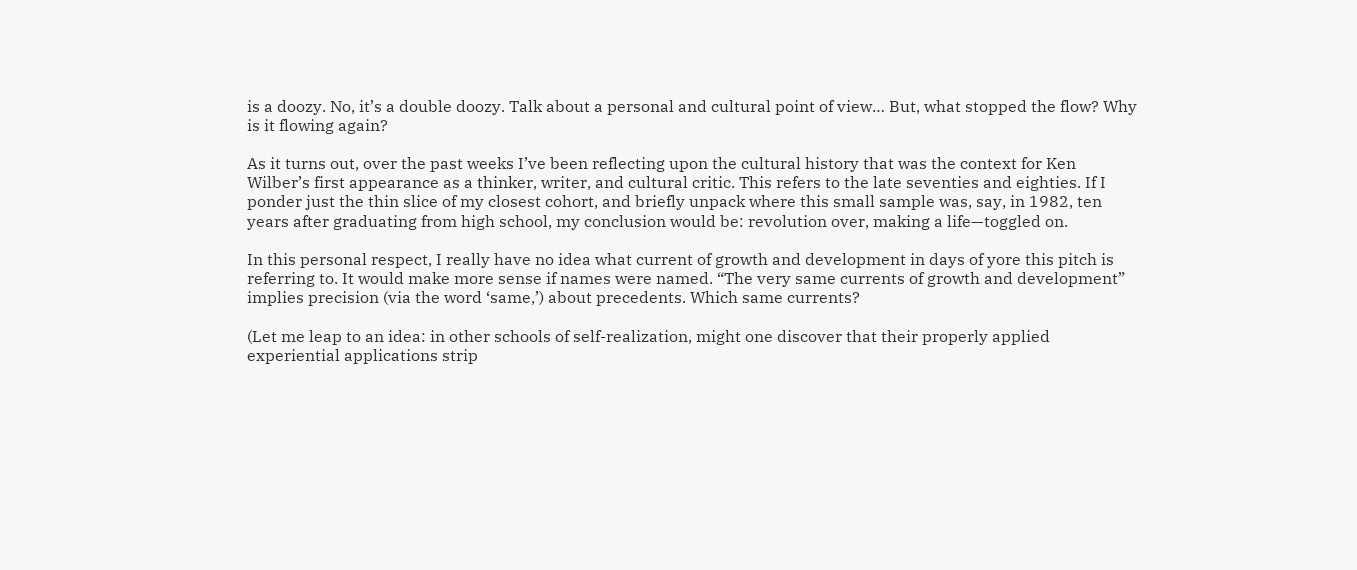is a doozy. No, it’s a double doozy. Talk about a personal and cultural point of view… But, what stopped the flow? Why is it flowing again?

As it turns out, over the past weeks I’ve been reflecting upon the cultural history that was the context for Ken Wilber’s first appearance as a thinker, writer, and cultural critic. This refers to the late seventies and eighties. If I ponder just the thin slice of my closest cohort, and briefly unpack where this small sample was, say, in 1982, ten years after graduating from high school, my conclusion would be: revolution over, making a life—toggled on.

In this personal respect, I really have no idea what current of growth and development in days of yore this pitch is referring to. It would make more sense if names were named. “The very same currents of growth and development” implies precision (via the word ‘same,’) about precedents. Which same currents?

(Let me leap to an idea: in other schools of self-realization, might one discover that their properly applied experiential applications strip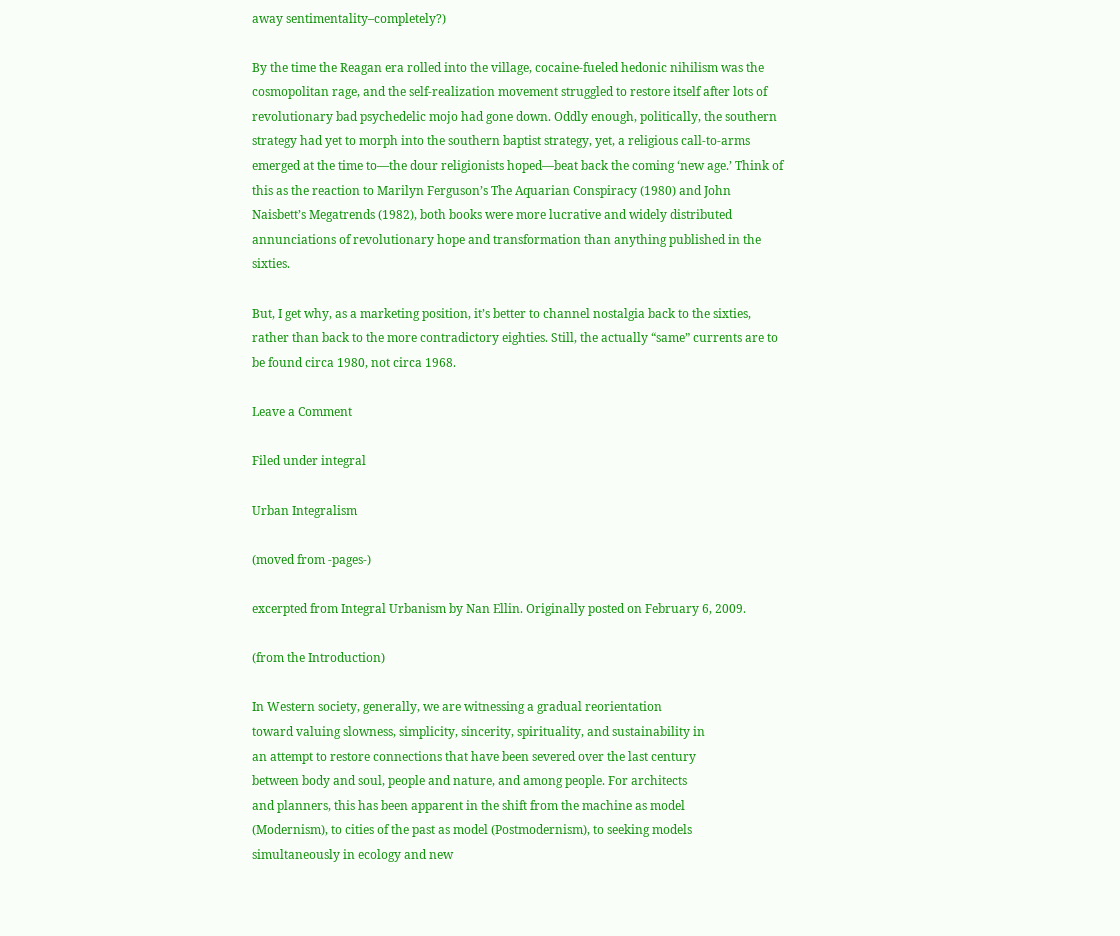away sentimentality–completely?)

By the time the Reagan era rolled into the village, cocaine-fueled hedonic nihilism was the cosmopolitan rage, and the self-realization movement struggled to restore itself after lots of revolutionary bad psychedelic mojo had gone down. Oddly enough, politically, the southern strategy had yet to morph into the southern baptist strategy, yet, a religious call-to-arms emerged at the time to—the dour religionists hoped—beat back the coming ‘new age.’ Think of this as the reaction to Marilyn Ferguson’s The Aquarian Conspiracy (1980) and John Naisbett’s Megatrends (1982), both books were more lucrative and widely distributed annunciations of revolutionary hope and transformation than anything published in the sixties.

But, I get why, as a marketing position, it’s better to channel nostalgia back to the sixties, rather than back to the more contradictory eighties. Still, the actually “same” currents are to be found circa 1980, not circa 1968.

Leave a Comment

Filed under integral

Urban Integralism

(moved from -pages-)

excerpted from Integral Urbanism by Nan Ellin. Originally posted on February 6, 2009.

(from the Introduction)

In Western society, generally, we are witnessing a gradual reorientation
toward valuing slowness, simplicity, sincerity, spirituality, and sustainability in
an attempt to restore connections that have been severed over the last century
between body and soul, people and nature, and among people. For architects
and planners, this has been apparent in the shift from the machine as model
(Modernism), to cities of the past as model (Postmodernism), to seeking models
simultaneously in ecology and new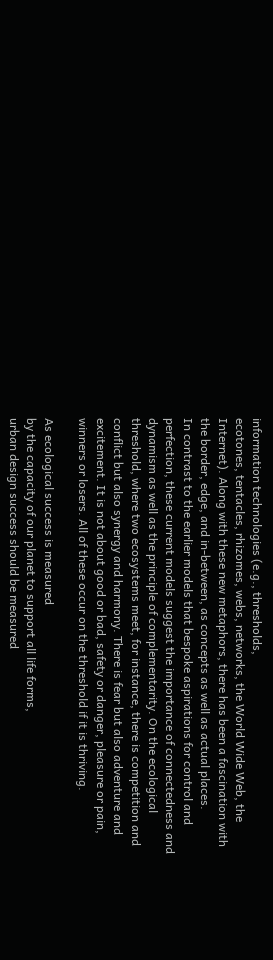information technologies (e.g., thresholds,
ecotones, tentacles, rhizomes, webs, networks, the World Wide Web, the
Internet). Along with these new metaphors, there has been a fascination with
the border, edge, and in-between, as concepts as well as actual places.
In contrast to the earlier models that bespoke aspirations for control and
perfection, these current models suggest the importance of connectedness and
dynamism as well as the principle of complementarity. On the ecological
threshold, where two ecosystems meet, for instance, there is competition and
conflict but also synergy and harmony. There is fear but also adventure and
excitement. It is not about good or bad, safety or danger, pleasure or pain,
winners or losers. All of these occur on the threshold if it is thriving.

As ecological success is measured
by the capacity of our planet to support all life forms,
urban design success should be measured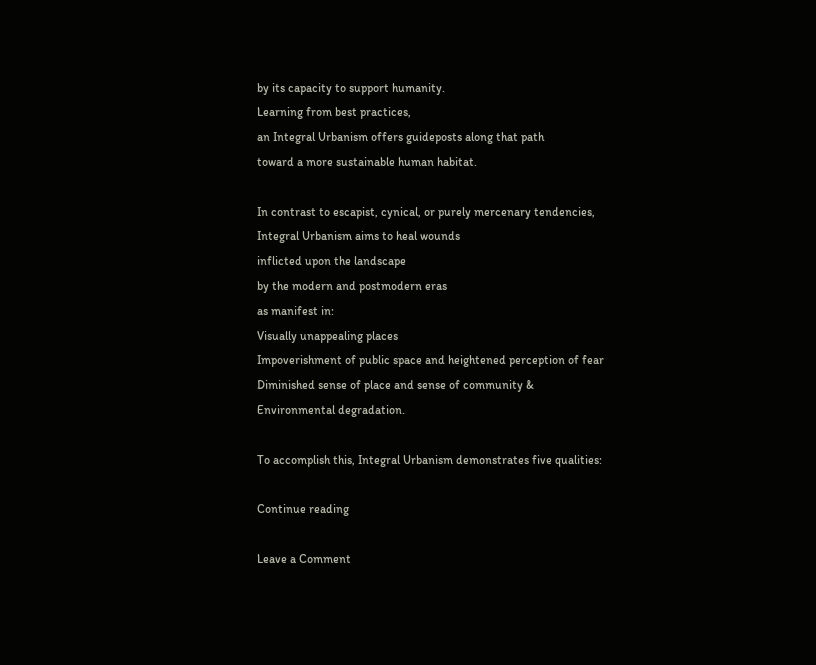by its capacity to support humanity.
Learning from best practices,
an Integral Urbanism offers guideposts along that path
toward a more sustainable human habitat.

In contrast to escapist, cynical, or purely mercenary tendencies,
Integral Urbanism aims to heal wounds
inflicted upon the landscape
by the modern and postmodern eras
as manifest in:
Visually unappealing places
Impoverishment of public space and heightened perception of fear
Diminished sense of place and sense of community &
Environmental degradation.

To accomplish this, Integral Urbanism demonstrates five qualities:

Continue reading

Leave a Comment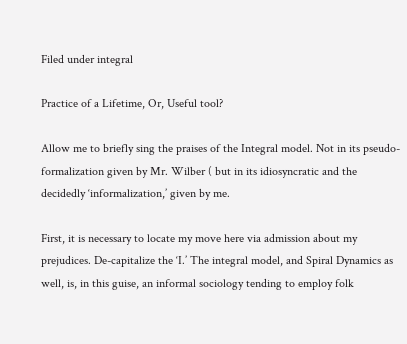Filed under integral

Practice of a Lifetime, Or, Useful tool?

Allow me to briefly sing the praises of the Integral model. Not in its pseudo-formalization given by Mr. Wilber ( but in its idiosyncratic and the decidedly ‘informalization,’ given by me.

First, it is necessary to locate my move here via admission about my prejudices. De-capitalize the ‘I.’ The integral model, and Spiral Dynamics as well, is, in this guise, an informal sociology tending to employ folk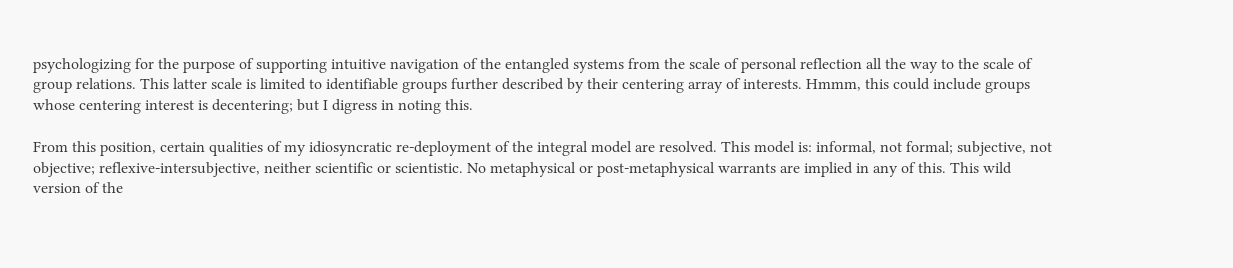psychologizing for the purpose of supporting intuitive navigation of the entangled systems from the scale of personal reflection all the way to the scale of group relations. This latter scale is limited to identifiable groups further described by their centering array of interests. Hmmm, this could include groups whose centering interest is decentering; but I digress in noting this.

From this position, certain qualities of my idiosyncratic re-deployment of the integral model are resolved. This model is: informal, not formal; subjective, not objective; reflexive-intersubjective, neither scientific or scientistic. No metaphysical or post-metaphysical warrants are implied in any of this. This wild version of the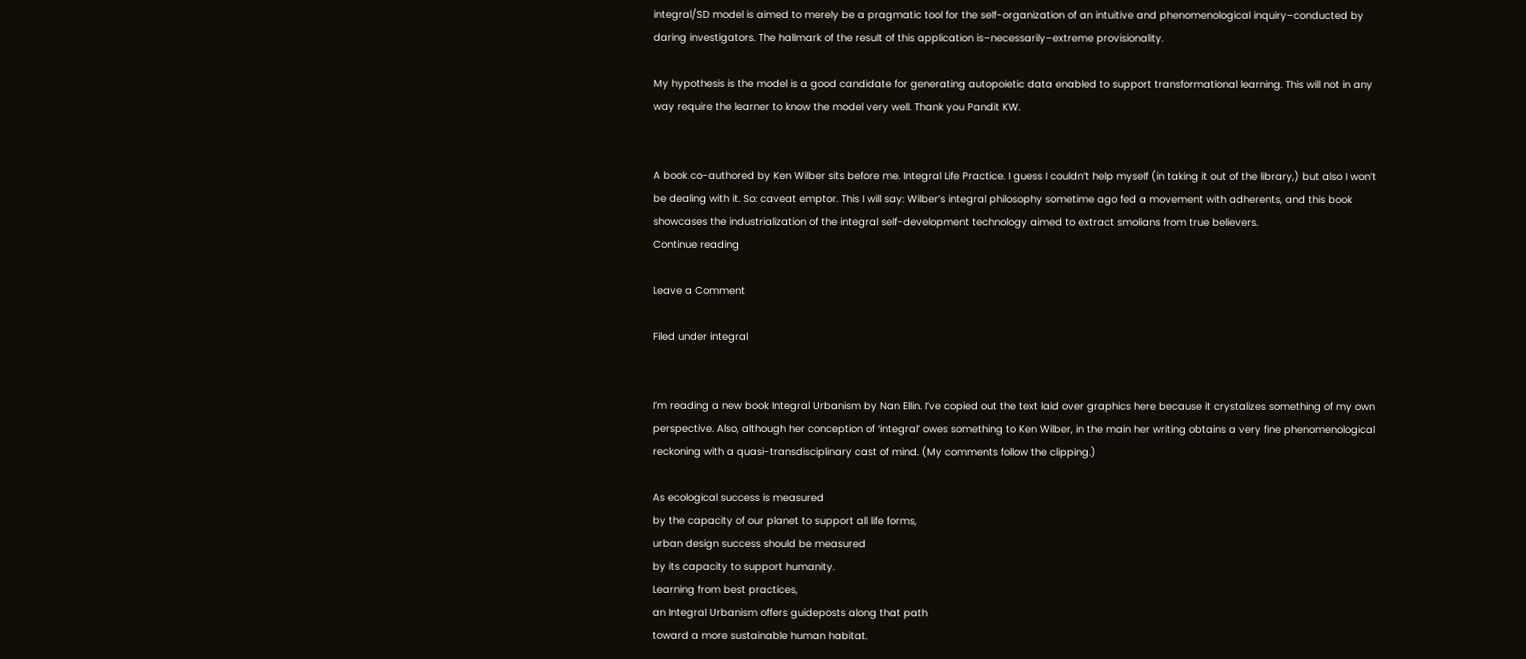integral/SD model is aimed to merely be a pragmatic tool for the self-organization of an intuitive and phenomenological inquiry–conducted by daring investigators. The hallmark of the result of this application is–necessarily–extreme provisionality.

My hypothesis is the model is a good candidate for generating autopoietic data enabled to support transformational learning. This will not in any way require the learner to know the model very well. Thank you Pandit KW.


A book co-authored by Ken Wilber sits before me. Integral Life Practice. I guess I couldn’t help myself (in taking it out of the library,) but also I won’t be dealing with it. So: caveat emptor. This I will say: Wilber’s integral philosophy sometime ago fed a movement with adherents, and this book showcases the industrialization of the integral self-development technology aimed to extract smolians from true believers.
Continue reading

Leave a Comment

Filed under integral


I’m reading a new book Integral Urbanism by Nan Ellin. I’ve copied out the text laid over graphics here because it crystalizes something of my own perspective. Also, although her conception of ‘integral’ owes something to Ken Wilber, in the main her writing obtains a very fine phenomenological reckoning with a quasi-transdisciplinary cast of mind. (My comments follow the clipping.)

As ecological success is measured
by the capacity of our planet to support all life forms,
urban design success should be measured
by its capacity to support humanity.
Learning from best practices,
an Integral Urbanism offers guideposts along that path
toward a more sustainable human habitat.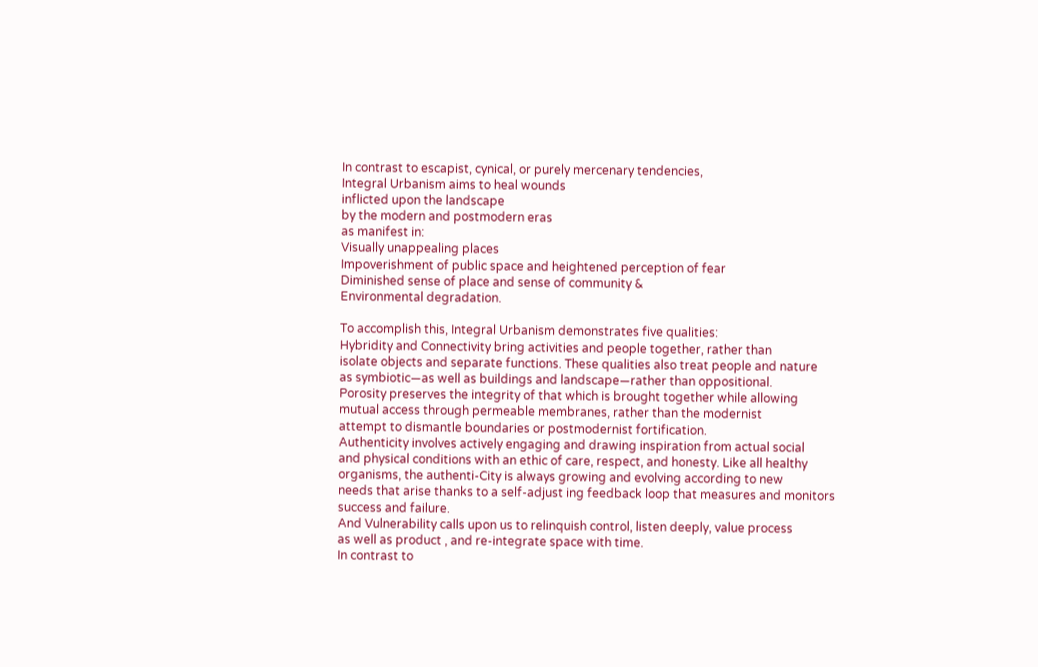In contrast to escapist, cynical, or purely mercenary tendencies,
Integral Urbanism aims to heal wounds
inflicted upon the landscape
by the modern and postmodern eras
as manifest in:
Visually unappealing places
Impoverishment of public space and heightened perception of fear
Diminished sense of place and sense of community &
Environmental degradation.

To accomplish this, Integral Urbanism demonstrates five qualities:
Hybridity and Connectivity bring activities and people together, rather than
isolate objects and separate functions. These qualities also treat people and nature
as symbiotic—as well as buildings and landscape—rather than oppositional.
Porosity preserves the integrity of that which is brought together while allowing
mutual access through permeable membranes, rather than the modernist
attempt to dismantle boundaries or postmodernist fortification.
Authenticity involves actively engaging and drawing inspiration from actual social
and physical conditions with an ethic of care, respect, and honesty. Like all healthy
organisms, the authenti-City is always growing and evolving according to new
needs that arise thanks to a self-adjust ing feedback loop that measures and monitors
success and failure.
And Vulnerability calls upon us to relinquish control, listen deeply, value process
as well as product , and re-integrate space with time.
In contrast to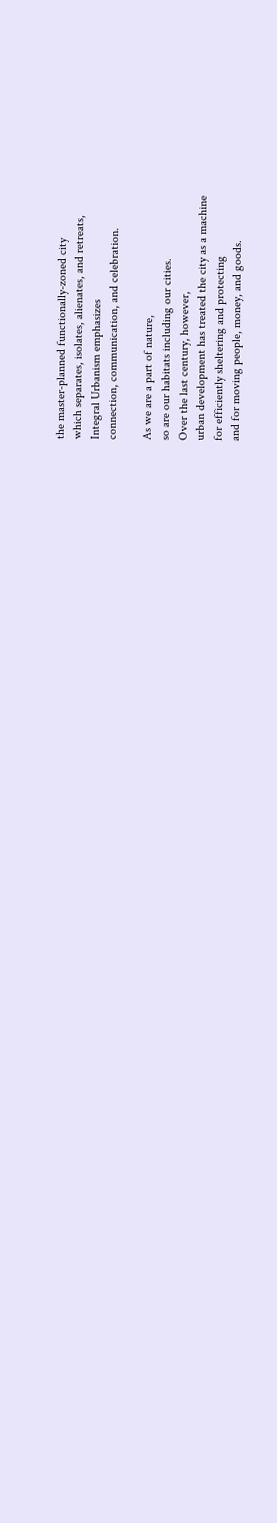the master-planned functionally-zoned city
which separates, isolates, alienates, and retreats,
Integral Urbanism emphasizes
connection, communication, and celebration.

As we are a part of nature,
so are our habitats including our cities.
Over the last century, however,
urban development has treated the city as a machine
for efficiently sheltering and protecting
and for moving people, money, and goods.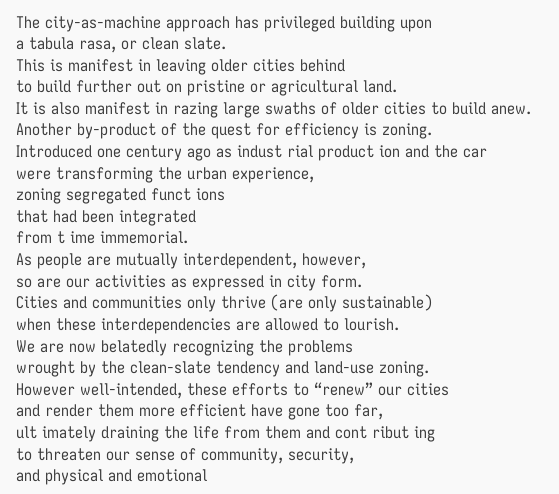The city-as-machine approach has privileged building upon
a tabula rasa, or clean slate.
This is manifest in leaving older cities behind
to build further out on pristine or agricultural land.
It is also manifest in razing large swaths of older cities to build anew.
Another by-product of the quest for efficiency is zoning.
Introduced one century ago as indust rial product ion and the car
were transforming the urban experience,
zoning segregated funct ions
that had been integrated
from t ime immemorial.
As people are mutually interdependent, however,
so are our activities as expressed in city form.
Cities and communities only thrive (are only sustainable)
when these interdependencies are allowed to lourish.
We are now belatedly recognizing the problems
wrought by the clean-slate tendency and land-use zoning.
However well-intended, these efforts to “renew” our cities
and render them more efficient have gone too far,
ult imately draining the life from them and cont ribut ing
to threaten our sense of community, security,
and physical and emotional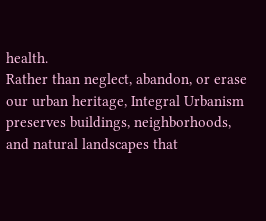health.
Rather than neglect, abandon, or erase our urban heritage, Integral Urbanism
preserves buildings, neighborhoods, and natural landscapes that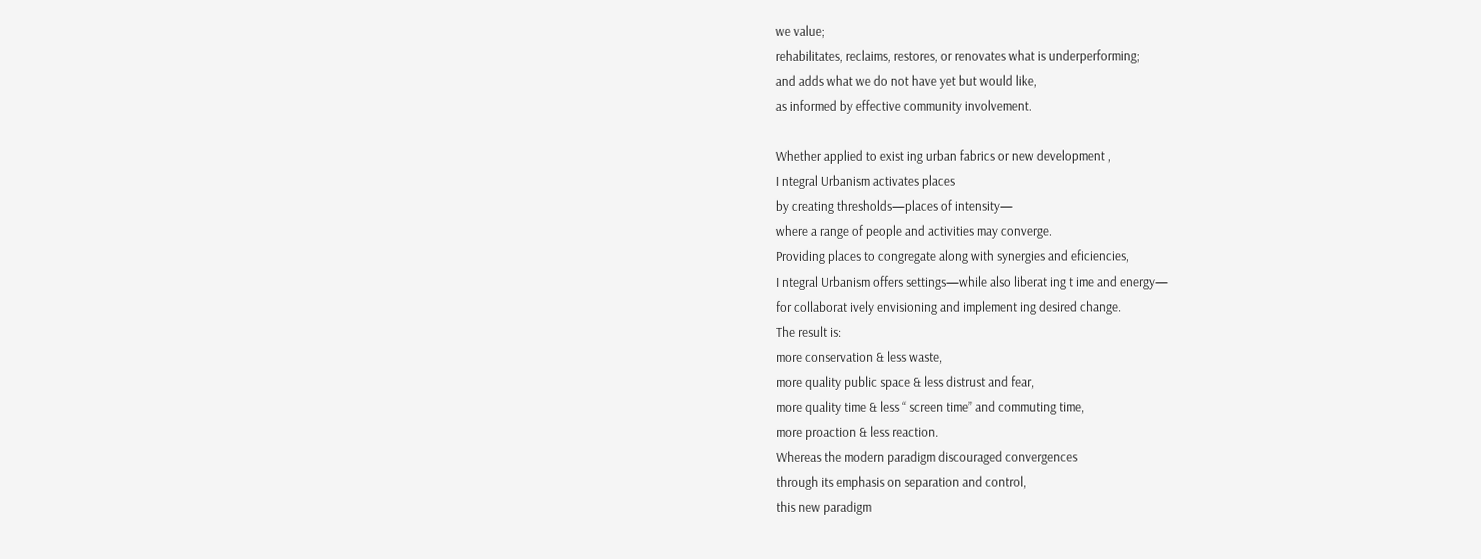we value;
rehabilitates, reclaims, restores, or renovates what is underperforming;
and adds what we do not have yet but would like,
as informed by effective community involvement.

Whether applied to exist ing urban fabrics or new development ,
I ntegral Urbanism activates places
by creating thresholds—places of intensity—
where a range of people and activities may converge.
Providing places to congregate along with synergies and eficiencies,
I ntegral Urbanism offers settings—while also liberat ing t ime and energy—
for collaborat ively envisioning and implement ing desired change.
The result is:
more conservation & less waste,
more quality public space & less distrust and fear,
more quality time & less “ screen time” and commuting time,
more proaction & less reaction.
Whereas the modern paradigm discouraged convergences
through its emphasis on separation and control,
this new paradigm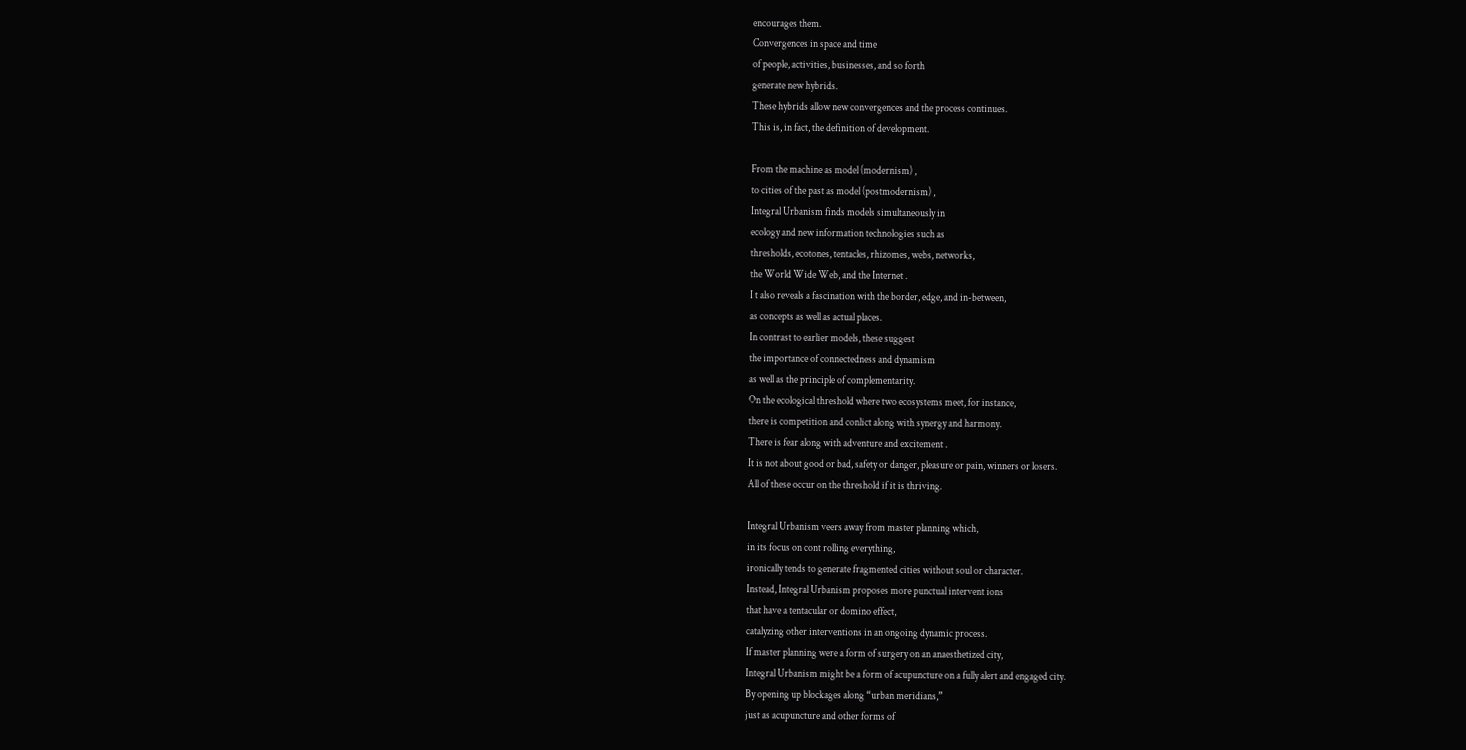encourages them.
Convergences in space and time
of people, activities, businesses, and so forth
generate new hybrids.
These hybrids allow new convergences and the process continues.
This is, in fact, the definition of development.

From the machine as model (modernism) ,
to cities of the past as model (postmodernism) ,
Integral Urbanism finds models simultaneously in
ecology and new information technologies such as
thresholds, ecotones, tentacles, rhizomes, webs, networks,
the World Wide Web, and the Internet .
I t also reveals a fascination with the border, edge, and in-between,
as concepts as well as actual places.
In contrast to earlier models, these suggest
the importance of connectedness and dynamism
as well as the principle of complementarity.
On the ecological threshold where two ecosystems meet, for instance,
there is competition and conlict along with synergy and harmony.
There is fear along with adventure and excitement .
It is not about good or bad, safety or danger, pleasure or pain, winners or losers.
All of these occur on the threshold if it is thriving.

Integral Urbanism veers away from master planning which,
in its focus on cont rolling everything,
ironically tends to generate fragmented cities without soul or character.
Instead, Integral Urbanism proposes more punctual intervent ions
that have a tentacular or domino effect,
catalyzing other interventions in an ongoing dynamic process.
If master planning were a form of surgery on an anaesthetized city,
Integral Urbanism might be a form of acupuncture on a fully alert and engaged city.
By opening up blockages along “urban meridians,”
just as acupuncture and other forms of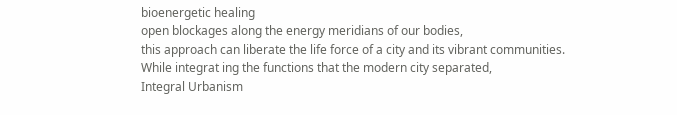bioenergetic healing
open blockages along the energy meridians of our bodies,
this approach can liberate the life force of a city and its vibrant communities.
While integrat ing the functions that the modern city separated,
Integral Urbanism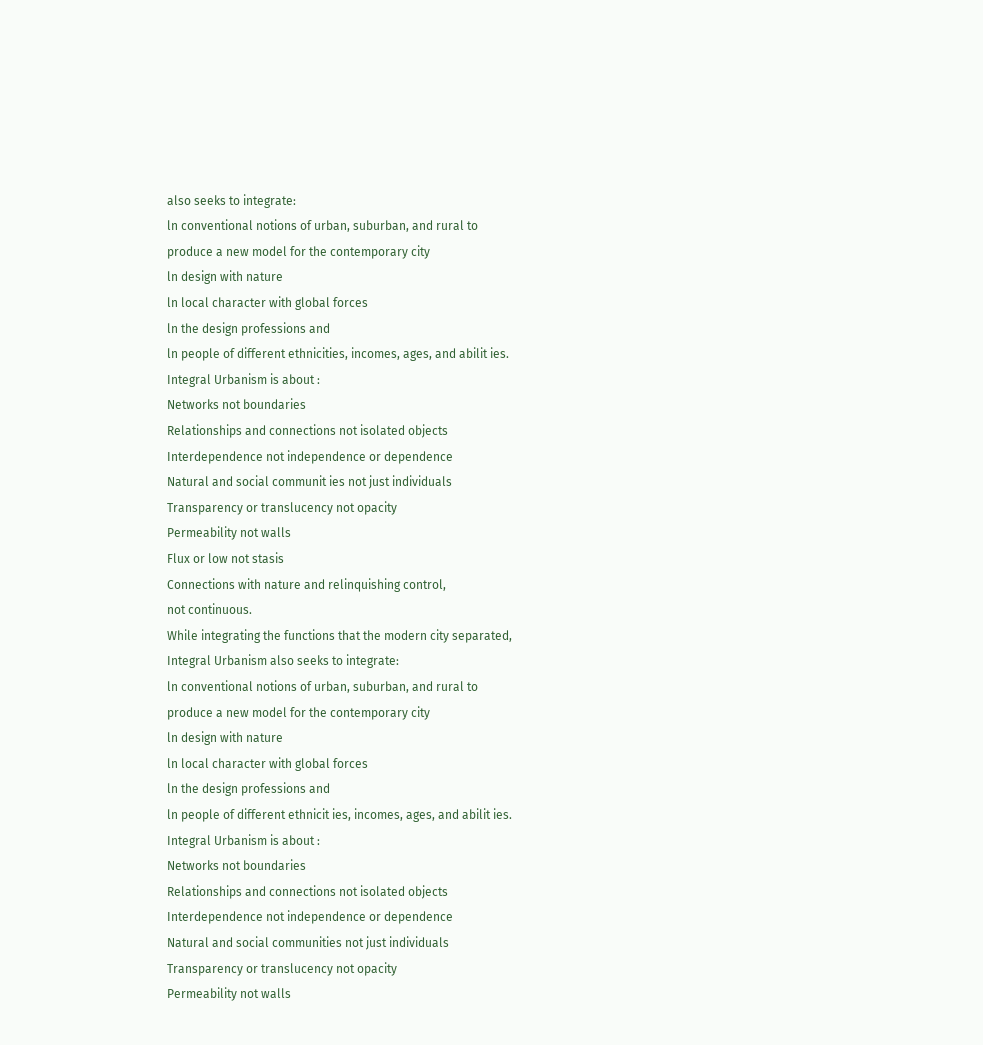also seeks to integrate:
ln conventional notions of urban, suburban, and rural to
produce a new model for the contemporary city
ln design with nature
ln local character with global forces
ln the design professions and
ln people of different ethnicities, incomes, ages, and abilit ies.
Integral Urbanism is about :
Networks not boundaries
Relationships and connections not isolated objects
Interdependence not independence or dependence
Natural and social communit ies not just individuals
Transparency or translucency not opacity
Permeability not walls
Flux or low not stasis
Connections with nature and relinquishing control,
not continuous.
While integrating the functions that the modern city separated,
Integral Urbanism also seeks to integrate:
ln conventional notions of urban, suburban, and rural to
produce a new model for the contemporary city
ln design with nature
ln local character with global forces
ln the design professions and
ln people of different ethnicit ies, incomes, ages, and abilit ies.
Integral Urbanism is about :
Networks not boundaries
Relationships and connections not isolated objects
Interdependence not independence or dependence
Natural and social communities not just individuals
Transparency or translucency not opacity
Permeability not walls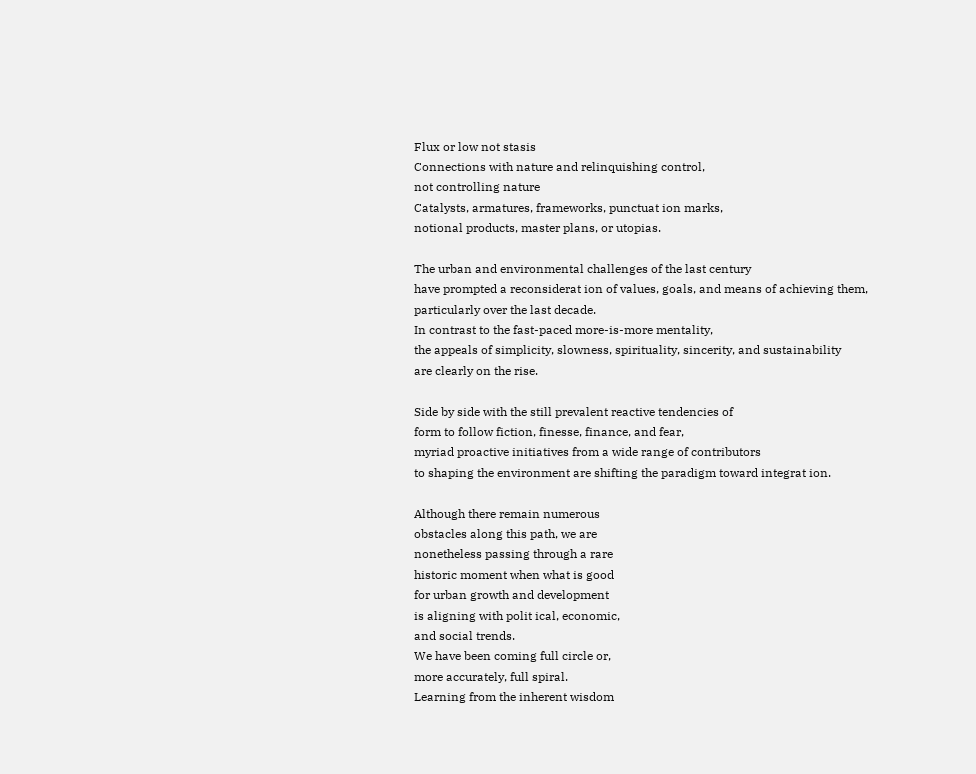Flux or low not stasis
Connections with nature and relinquishing control,
not controlling nature
Catalysts, armatures, frameworks, punctuat ion marks,
notional products, master plans, or utopias.

The urban and environmental challenges of the last century
have prompted a reconsiderat ion of values, goals, and means of achieving them,
particularly over the last decade.
In contrast to the fast-paced more-is-more mentality,
the appeals of simplicity, slowness, spirituality, sincerity, and sustainability
are clearly on the rise.

Side by side with the still prevalent reactive tendencies of
form to follow fiction, finesse, finance, and fear,
myriad proactive initiatives from a wide range of contributors
to shaping the environment are shifting the paradigm toward integrat ion.

Although there remain numerous
obstacles along this path, we are
nonetheless passing through a rare
historic moment when what is good
for urban growth and development
is aligning with polit ical, economic,
and social trends.
We have been coming full circle or,
more accurately, full spiral.
Learning from the inherent wisdom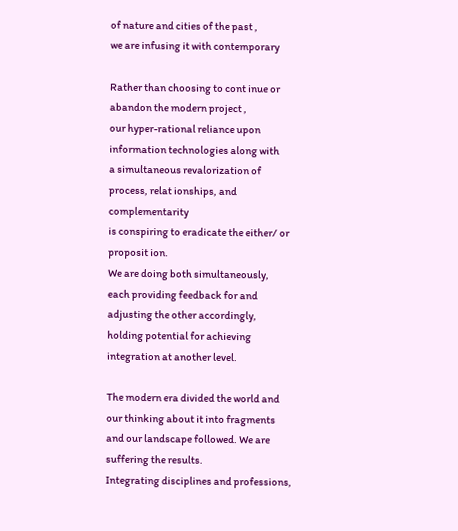of nature and cities of the past ,
we are infusing it with contemporary

Rather than choosing to cont inue or abandon the modern project ,
our hyper-rational reliance upon information technologies along with
a simultaneous revalorization of process, relat ionships, and complementarity
is conspiring to eradicate the either/ or proposit ion.
We are doing both simultaneously,
each providing feedback for and adjusting the other accordingly,
holding potential for achieving integration at another level.

The modern era divided the world and our thinking about it into fragments
and our landscape followed. We are suffering the results.
Integrating disciplines and professions,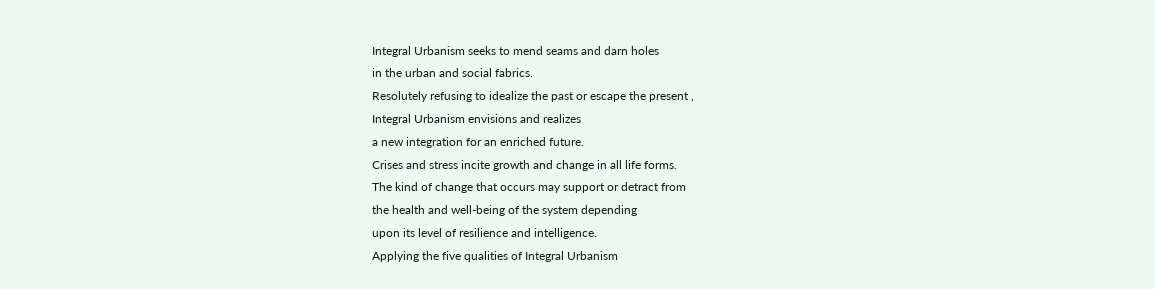Integral Urbanism seeks to mend seams and darn holes
in the urban and social fabrics.
Resolutely refusing to idealize the past or escape the present ,
Integral Urbanism envisions and realizes
a new integration for an enriched future.
Crises and stress incite growth and change in all life forms.
The kind of change that occurs may support or detract from
the health and well-being of the system depending
upon its level of resilience and intelligence.
Applying the five qualities of Integral Urbanism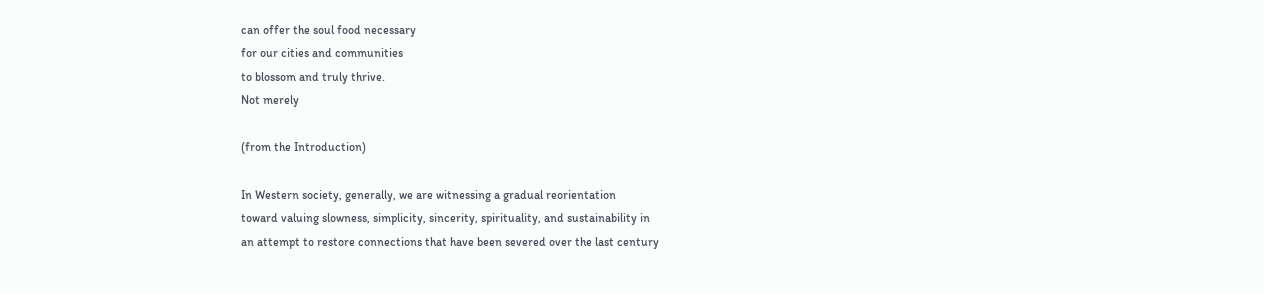can offer the soul food necessary
for our cities and communities
to blossom and truly thrive.
Not merely

(from the Introduction)

In Western society, generally, we are witnessing a gradual reorientation
toward valuing slowness, simplicity, sincerity, spirituality, and sustainability in
an attempt to restore connections that have been severed over the last century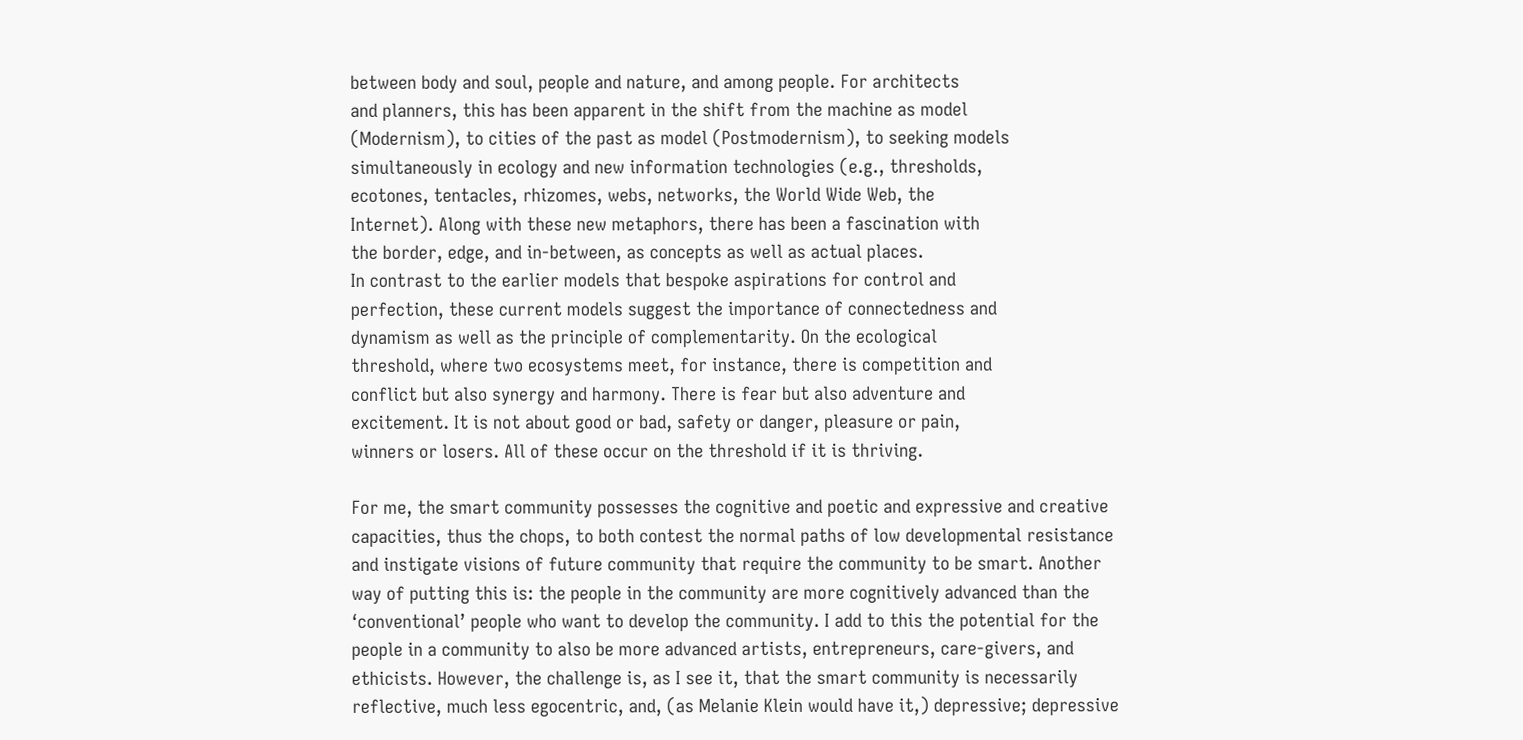between body and soul, people and nature, and among people. For architects
and planners, this has been apparent in the shift from the machine as model
(Modernism), to cities of the past as model (Postmodernism), to seeking models
simultaneously in ecology and new information technologies (e.g., thresholds,
ecotones, tentacles, rhizomes, webs, networks, the World Wide Web, the
Internet). Along with these new metaphors, there has been a fascination with
the border, edge, and in-between, as concepts as well as actual places.
In contrast to the earlier models that bespoke aspirations for control and
perfection, these current models suggest the importance of connectedness and
dynamism as well as the principle of complementarity. On the ecological
threshold, where two ecosystems meet, for instance, there is competition and
conflict but also synergy and harmony. There is fear but also adventure and
excitement. It is not about good or bad, safety or danger, pleasure or pain,
winners or losers. All of these occur on the threshold if it is thriving.

For me, the smart community possesses the cognitive and poetic and expressive and creative capacities, thus the chops, to both contest the normal paths of low developmental resistance and instigate visions of future community that require the community to be smart. Another way of putting this is: the people in the community are more cognitively advanced than the ‘conventional’ people who want to develop the community. I add to this the potential for the people in a community to also be more advanced artists, entrepreneurs, care-givers, and ethicists. However, the challenge is, as I see it, that the smart community is necessarily reflective, much less egocentric, and, (as Melanie Klein would have it,) depressive; depressive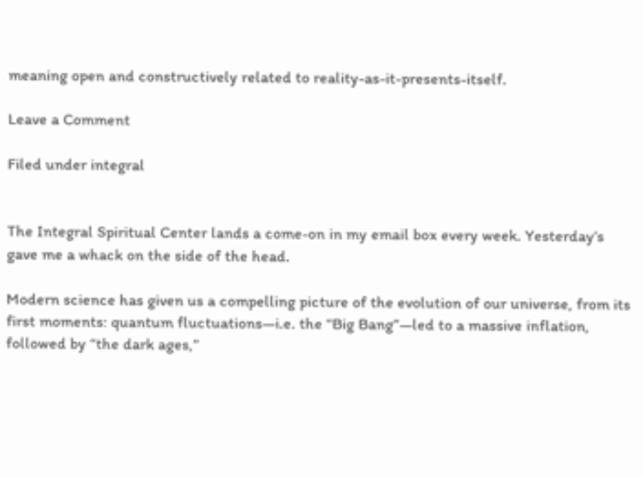meaning open and constructively related to reality-as-it-presents-itself.

Leave a Comment

Filed under integral


The Integral Spiritual Center lands a come-on in my email box every week. Yesterday’s gave me a whack on the side of the head.

Modern science has given us a compelling picture of the evolution of our universe, from its first moments: quantum fluctuations—i.e. the “Big Bang”—led to a massive inflation, followed by “the dark ages,”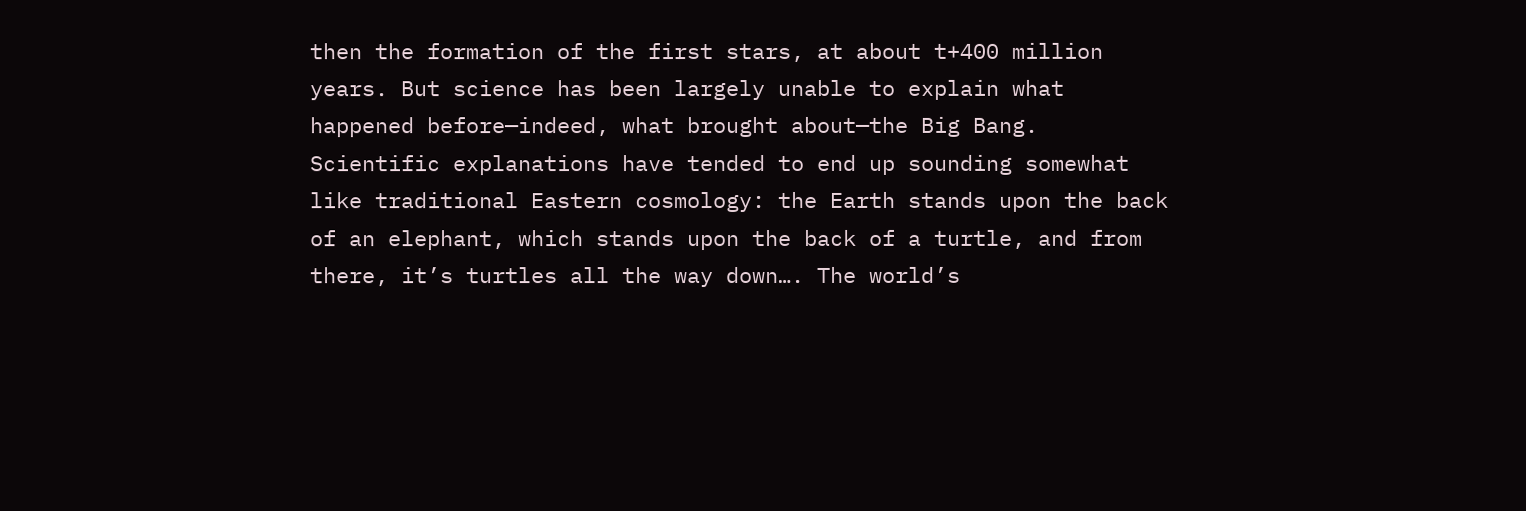then the formation of the first stars, at about t+400 million years. But science has been largely unable to explain what happened before—indeed, what brought about—the Big Bang. Scientific explanations have tended to end up sounding somewhat like traditional Eastern cosmology: the Earth stands upon the back of an elephant, which stands upon the back of a turtle, and from there, it’s turtles all the way down…. The world’s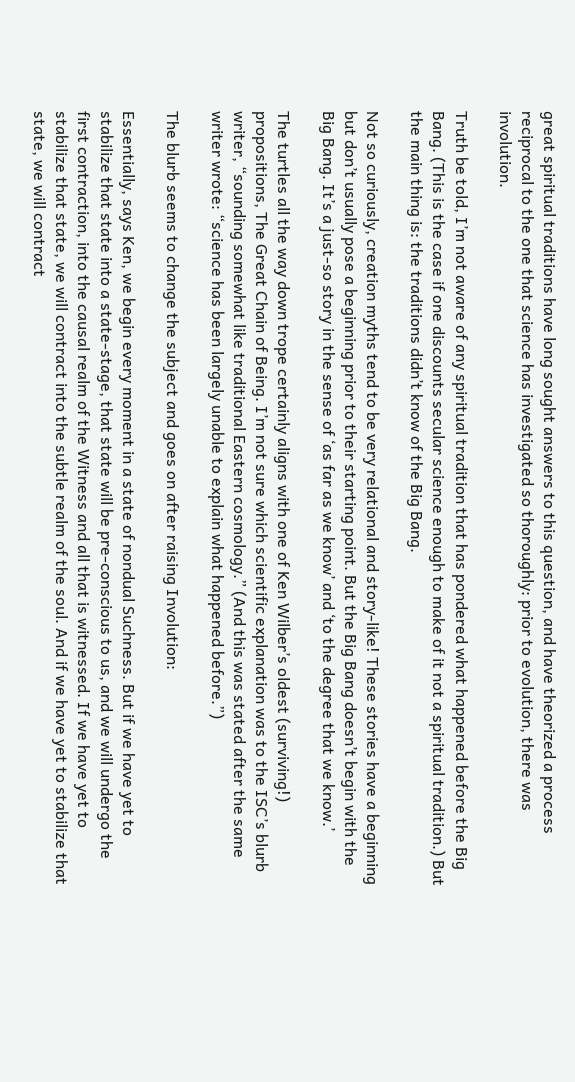great spiritual traditions have long sought answers to this question, and have theorized a process reciprocal to the one that science has investigated so thoroughly: prior to evolution, there was involution.

Truth be told, I’m not aware of any spiritual tradition that has pondered what happened before the Big Bang. (This is the case if one discounts secular science enough to make of it not a spiritual tradition.) But the main thing is: the traditions didn’t know of the Big Bang.

Not so curiously, creation myths tend to be very relational and story-like! These stories have a beginning but don’t usually pose a beginning prior to their starting point. But the Big Bang doesn’t begin with the Big Bang. It’s a just-so story in the sense of ‘as far as we know’ and ‘to the degree that we know.’

The turtles all the way down trope certainly aligns with one of Ken Wilber’s oldest (surviving!) propositions, The Great Chain of Being. I’m not sure which scientific explanation was to the ISC’s blurb writer, “sounding somewhat like traditional Eastern cosmology.” (And this was stated after the same writer wrote: “science has been largely unable to explain what happened before.”)

The blurb seems to change the subject and goes on after raising Involution:

Essentially, says Ken, we begin every moment in a state of nondual Suchness. But if we have yet to stabilize that state into a state-stage, that state will be pre-conscious to us, and we will undergo the first contraction, into the causal realm of the Witness and all that is witnessed. If we have yet to stabilize that state, we will contract into the subtle realm of the soul. And if we have yet to stabilize that state, we will contract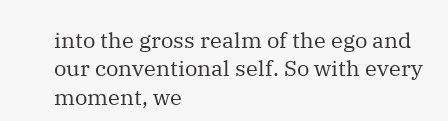into the gross realm of the ego and our conventional self. So with every moment, we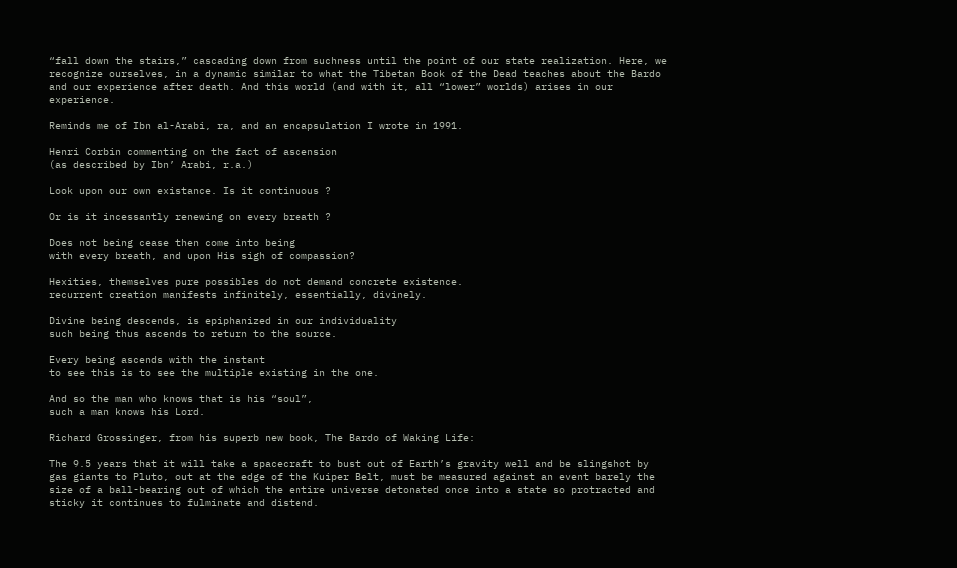“fall down the stairs,” cascading down from suchness until the point of our state realization. Here, we recognize ourselves, in a dynamic similar to what the Tibetan Book of the Dead teaches about the Bardo and our experience after death. And this world (and with it, all “lower” worlds) arises in our experience.

Reminds me of Ibn al-Arabi, ra, and an encapsulation I wrote in 1991.

Henri Corbin commenting on the fact of ascension
(as described by Ibn’ Arabi, r.a.)

Look upon our own existance. Is it continuous ?

Or is it incessantly renewing on every breath ?

Does not being cease then come into being
with every breath, and upon His sigh of compassion?

Hexities, themselves pure possibles do not demand concrete existence.
recurrent creation manifests infinitely, essentially, divinely.

Divine being descends, is epiphanized in our individuality
such being thus ascends to return to the source.

Every being ascends with the instant
to see this is to see the multiple existing in the one.

And so the man who knows that is his “soul”,
such a man knows his Lord.

Richard Grossinger, from his superb new book, The Bardo of Waking Life:

The 9.5 years that it will take a spacecraft to bust out of Earth’s gravity well and be slingshot by gas giants to Pluto, out at the edge of the Kuiper Belt, must be measured against an event barely the size of a ball-bearing out of which the entire universe detonated once into a state so protracted and sticky it continues to fulminate and distend.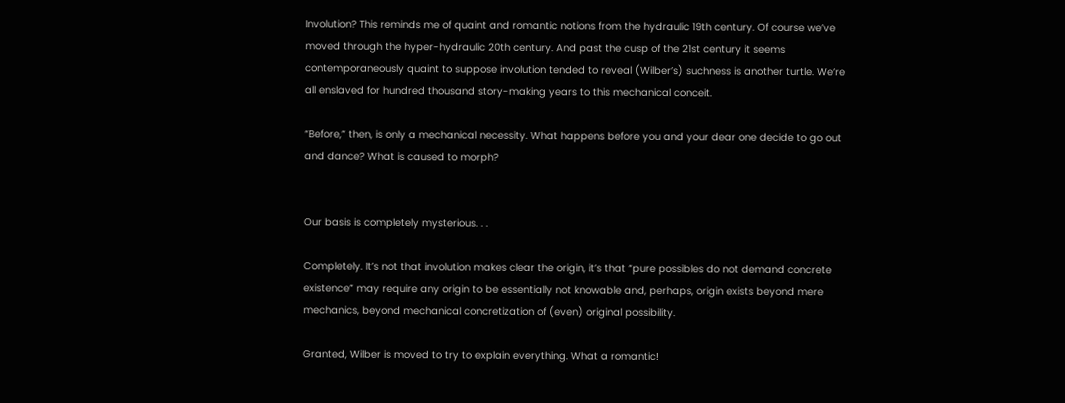Involution? This reminds me of quaint and romantic notions from the hydraulic 19th century. Of course we’ve moved through the hyper-hydraulic 20th century. And past the cusp of the 21st century it seems contemporaneously quaint to suppose involution tended to reveal (Wilber’s) suchness is another turtle. We’re all enslaved for hundred thousand story-making years to this mechanical conceit.

“Before,” then, is only a mechanical necessity. What happens before you and your dear one decide to go out and dance? What is caused to morph?


Our basis is completely mysterious. . .

Completely. It’s not that involution makes clear the origin, it’s that “pure possibles do not demand concrete existence” may require any origin to be essentially not knowable and, perhaps, origin exists beyond mere mechanics, beyond mechanical concretization of (even) original possibility.

Granted, Wilber is moved to try to explain everything. What a romantic!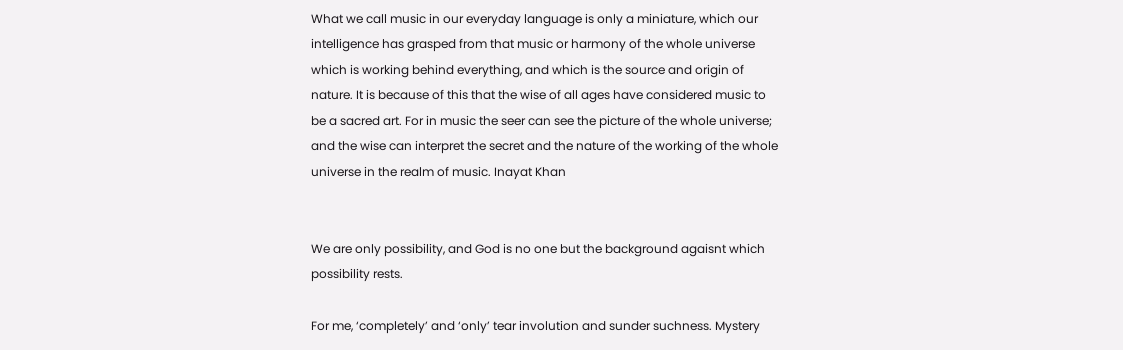What we call music in our everyday language is only a miniature, which our intelligence has grasped from that music or harmony of the whole universe which is working behind everything, and which is the source and origin of nature. It is because of this that the wise of all ages have considered music to be a sacred art. For in music the seer can see the picture of the whole universe; and the wise can interpret the secret and the nature of the working of the whole universe in the realm of music. Inayat Khan


We are only possibility, and God is no one but the background agaisnt which possibility rests.

For me, ‘completely’ and ‘only’ tear involution and sunder suchness. Mystery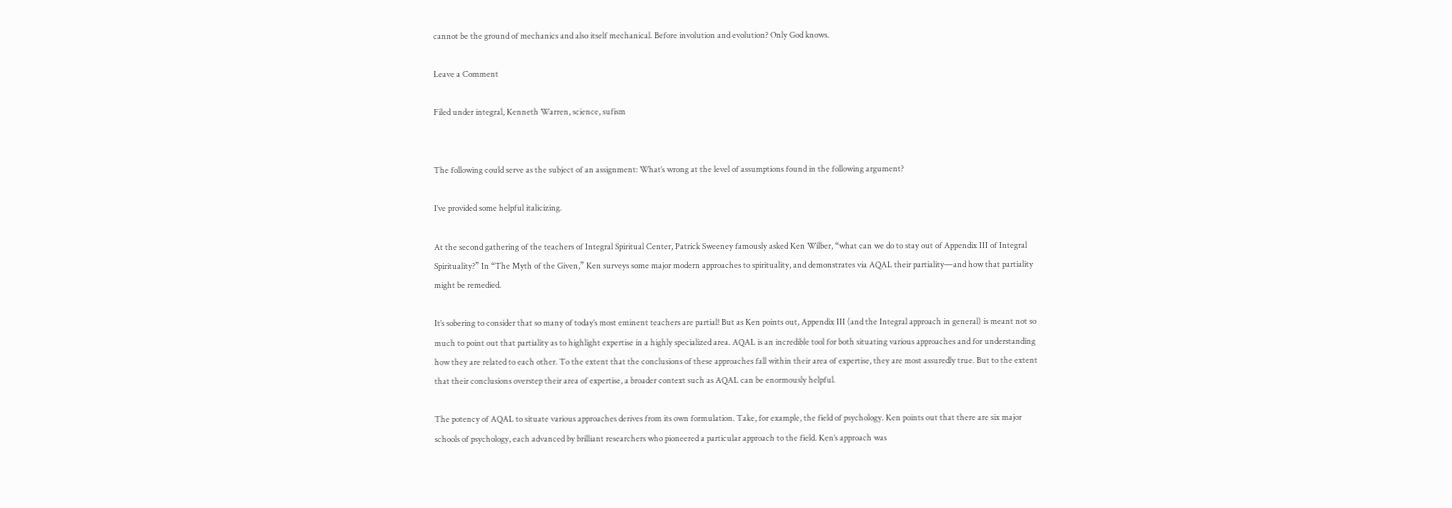cannot be the ground of mechanics and also itself mechanical. Before involution and evolution? Only God knows.

Leave a Comment

Filed under integral, Kenneth Warren, science, sufism


The following could serve as the subject of an assignment: What’s wrong at the level of assumptions found in the following argument?

I’ve provided some helpful italicizing.

At the second gathering of the teachers of Integral Spiritual Center, Patrick Sweeney famously asked Ken Wilber, “what can we do to stay out of Appendix III of Integral Spirituality?” In “The Myth of the Given,” Ken surveys some major modern approaches to spirituality, and demonstrates via AQAL their partiality—and how that partiality might be remedied.

It’s sobering to consider that so many of today’s most eminent teachers are partial! But as Ken points out, Appendix III (and the Integral approach in general) is meant not so much to point out that partiality as to highlight expertise in a highly specialized area. AQAL is an incredible tool for both situating various approaches and for understanding how they are related to each other. To the extent that the conclusions of these approaches fall within their area of expertise, they are most assuredly true. But to the extent that their conclusions overstep their area of expertise, a broader context such as AQAL can be enormously helpful.

The potency of AQAL to situate various approaches derives from its own formulation. Take, for example, the field of psychology. Ken points out that there are six major schools of psychology, each advanced by brilliant researchers who pioneered a particular approach to the field. Ken’s approach was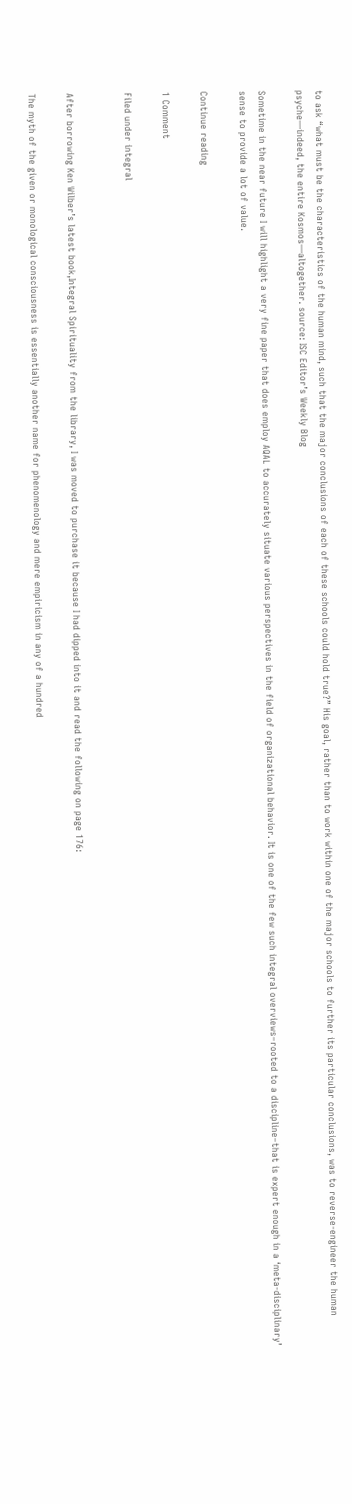to ask “what must be the characteristics of the human mind, such that the major conclusions of each of these schools could hold true?” His goal, rather than to work within one of the major schools to further its particular conclusions, was to reverse-engineer the human psyche—indeed, the entire Kosmos—altogether. source: ISC Editor’s Weekly Blog

Sometime in the near future I will highlight a very fine paper that does employ AQAL to accurately situate various perspectives in the field of organizational behavior. It is one of the few such integral overviews–rooted to a discipline–that is expert enough in a ‘meta-disciplinary’ sense to provide a lot of value.

Continue reading

1 Comment

Filed under integral


After borrowing Ken Wilber’s latest book,Integral Spirituality from the library, I was moved to purchase it because I had dipped into it and read the following on page 176:

The myth of the given or monological consciousness is essentially another name for phenomenology and mere empiricism in any of a hundred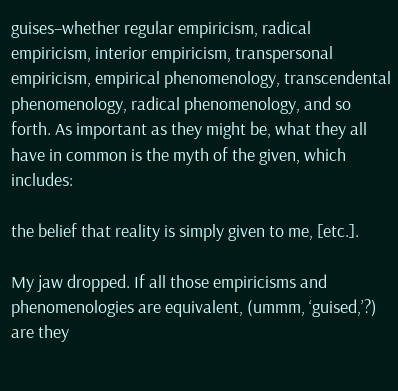guises–whether regular empiricism, radical empiricism, interior empiricism, transpersonal empiricism, empirical phenomenology, transcendental phenomenology, radical phenomenology, and so forth. As important as they might be, what they all have in common is the myth of the given, which includes:

the belief that reality is simply given to me, [etc.].

My jaw dropped. If all those empiricisms and phenomenologies are equivalent, (ummm, ‘guised,’?) are they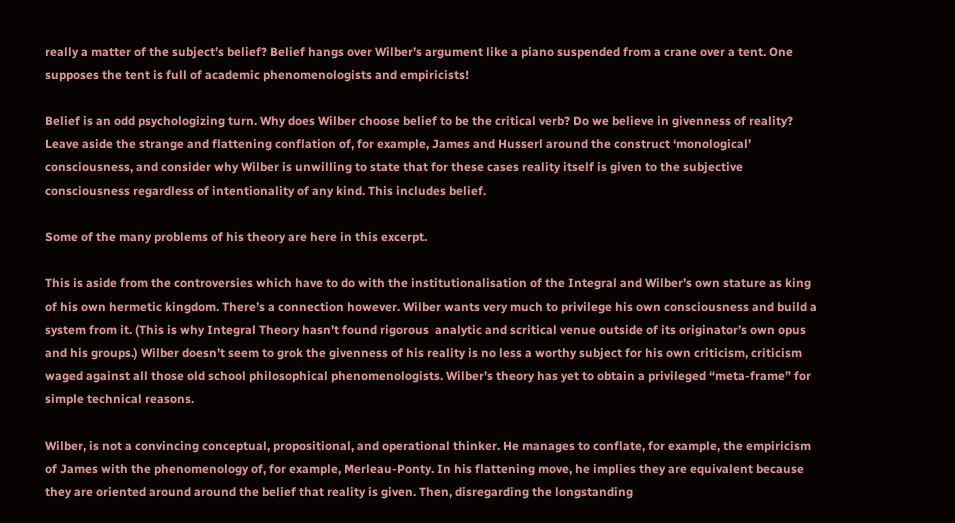really a matter of the subject’s belief? Belief hangs over Wilber’s argument like a piano suspended from a crane over a tent. One supposes the tent is full of academic phenomenologists and empiricists!

Belief is an odd psychologizing turn. Why does Wilber choose belief to be the critical verb? Do we believe in givenness of reality? Leave aside the strange and flattening conflation of, for example, James and Husserl around the construct ‘monological’ consciousness, and consider why Wilber is unwilling to state that for these cases reality itself is given to the subjective consciousness regardless of intentionality of any kind. This includes belief.

Some of the many problems of his theory are here in this excerpt.

This is aside from the controversies which have to do with the institutionalisation of the Integral and Wilber’s own stature as king of his own hermetic kingdom. There’s a connection however. Wilber wants very much to privilege his own consciousness and build a system from it. (This is why Integral Theory hasn’t found rigorous  analytic and scritical venue outside of its originator’s own opus and his groups.) Wilber doesn’t seem to grok the givenness of his reality is no less a worthy subject for his own criticism, criticism waged against all those old school philosophical phenomenologists. Wilber’s theory has yet to obtain a privileged “meta-frame” for simple technical reasons.

Wilber, is not a convincing conceptual, propositional, and operational thinker. He manages to conflate, for example, the empiricism of James with the phenomenology of, for example, Merleau-Ponty. In his flattening move, he implies they are equivalent because they are oriented around around the belief that reality is given. Then, disregarding the longstanding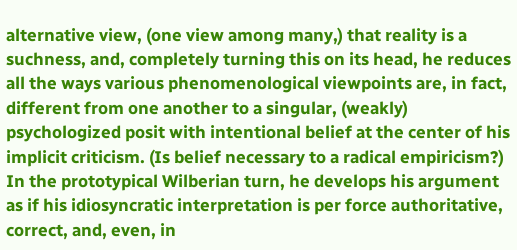alternative view, (one view among many,) that reality is a suchness, and, completely turning this on its head, he reduces all the ways various phenomenological viewpoints are, in fact, different from one another to a singular, (weakly) psychologized posit with intentional belief at the center of his implicit criticism. (Is belief necessary to a radical empiricism?) In the prototypical Wilberian turn, he develops his argument as if his idiosyncratic interpretation is per force authoritative, correct, and, even, in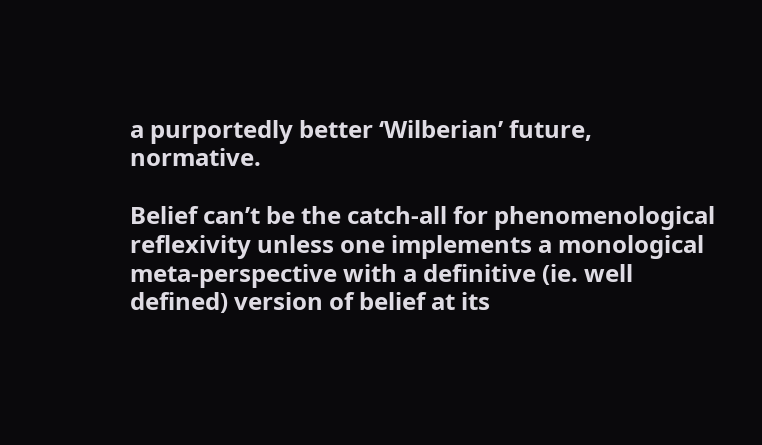a purportedly better ‘Wilberian’ future, normative.

Belief can’t be the catch-all for phenomenological reflexivity unless one implements a monological meta-perspective with a definitive (ie. well defined) version of belief at its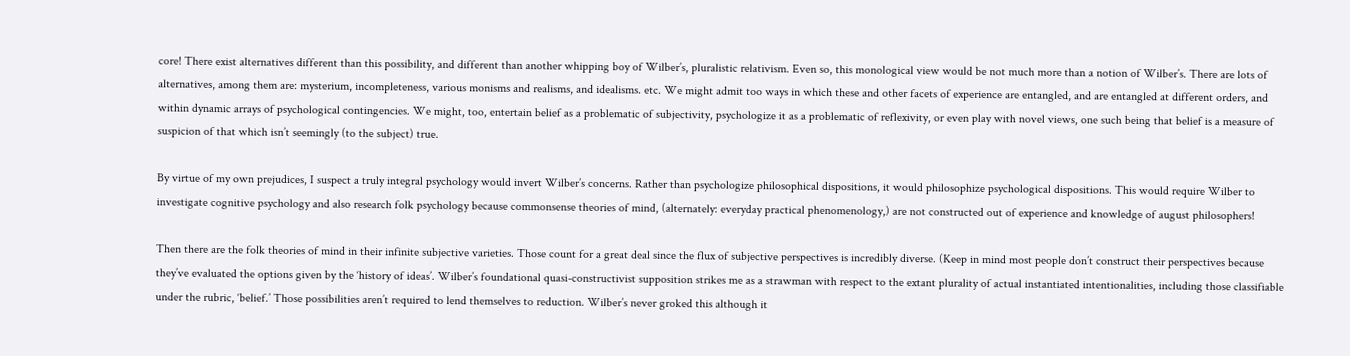core! There exist alternatives different than this possibility, and different than another whipping boy of Wilber’s, pluralistic relativism. Even so, this monological view would be not much more than a notion of Wilber’s. There are lots of alternatives, among them are: mysterium, incompleteness, various monisms and realisms, and idealisms. etc. We might admit too ways in which these and other facets of experience are entangled, and are entangled at different orders, and within dynamic arrays of psychological contingencies. We might, too, entertain belief as a problematic of subjectivity, psychologize it as a problematic of reflexivity, or even play with novel views, one such being that belief is a measure of suspicion of that which isn’t seemingly (to the subject) true.

By virtue of my own prejudices, I suspect a truly integral psychology would invert Wilber’s concerns. Rather than psychologize philosophical dispositions, it would philosophize psychological dispositions. This would require Wilber to investigate cognitive psychology and also research folk psychology because commonsense theories of mind, (alternately: everyday practical phenomenology,) are not constructed out of experience and knowledge of august philosophers!

Then there are the folk theories of mind in their infinite subjective varieties. Those count for a great deal since the flux of subjective perspectives is incredibly diverse. (Keep in mind most people don’t construct their perspectives because they’ve evaluated the options given by the ‘history of ideas’. Wilber’s foundational quasi-constructivist supposition strikes me as a strawman with respect to the extant plurality of actual instantiated intentionalities, including those classifiable under the rubric, ‘belief.’ Those possibilities aren’t required to lend themselves to reduction. Wilber’s never groked this although it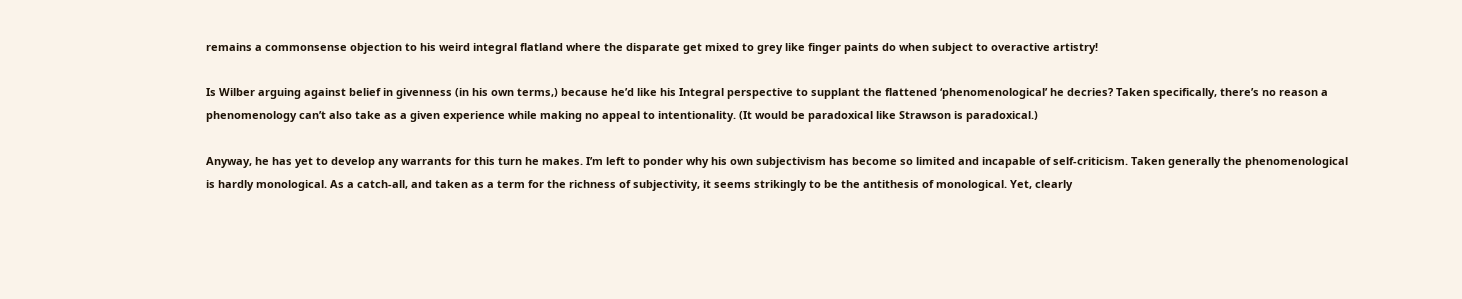remains a commonsense objection to his weird integral flatland where the disparate get mixed to grey like finger paints do when subject to overactive artistry!

Is Wilber arguing against belief in givenness (in his own terms,) because he’d like his Integral perspective to supplant the flattened ‘phenomenological’ he decries? Taken specifically, there’s no reason a phenomenology can’t also take as a given experience while making no appeal to intentionality. (It would be paradoxical like Strawson is paradoxical.)

Anyway, he has yet to develop any warrants for this turn he makes. I’m left to ponder why his own subjectivism has become so limited and incapable of self-criticism. Taken generally the phenomenological is hardly monological. As a catch-all, and taken as a term for the richness of subjectivity, it seems strikingly to be the antithesis of monological. Yet, clearly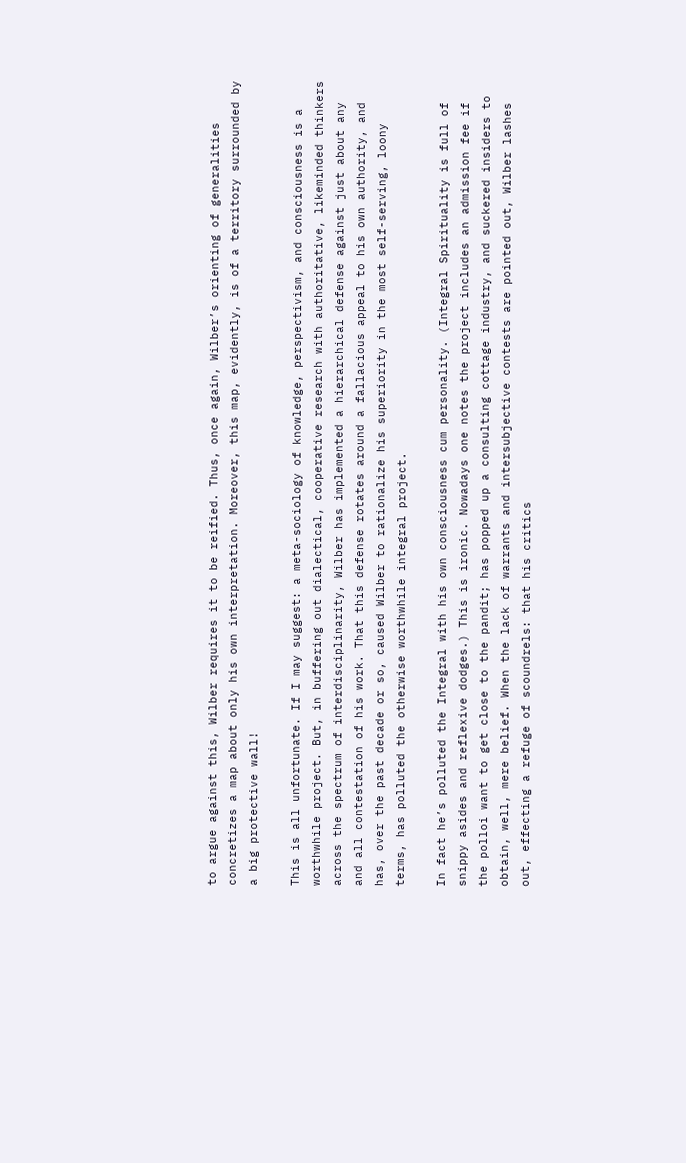to argue against this, Wilber requires it to be reified. Thus, once again, Wilber’s orienting of generalities concretizes a map about only his own interpretation. Moreover, this map, evidently, is of a territory surrounded by a big protective wall!

This is all unfortunate. If I may suggest: a meta-sociology of knowledge, perspectivism, and consciousness is a worthwhile project. But, in buffering out dialectical, cooperative research with authoritative, likeminded thinkers across the spectrum of interdisciplinarity, Wilber has implemented a hierarchical defense against just about any and all contestation of his work. That this defense rotates around a fallacious appeal to his own authority, and has, over the past decade or so, caused Wilber to rationalize his superiority in the most self-serving, loony terms, has polluted the otherwise worthwhile integral project.

In fact he’s polluted the Integral with his own consciousness cum personality. (Integral Spirituality is full of snippy asides and reflexive dodges.) This is ironic. Nowadays one notes the project includes an admission fee if the polloi want to get close to the pandit; has popped up a consulting cottage industry, and suckered insiders to obtain, well, mere belief. When the lack of warrants and intersubjective contests are pointed out, Wilber lashes out, effecting a refuge of scoundrels: that his critics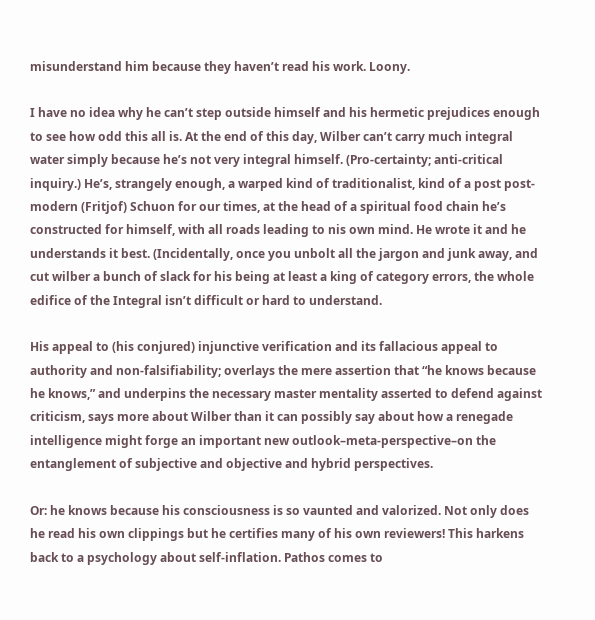misunderstand him because they haven’t read his work. Loony.

I have no idea why he can’t step outside himself and his hermetic prejudices enough to see how odd this all is. At the end of this day, Wilber can’t carry much integral water simply because he’s not very integral himself. (Pro-certainty; anti-critical inquiry.) He’s, strangely enough, a warped kind of traditionalist, kind of a post post-modern (Fritjof) Schuon for our times, at the head of a spiritual food chain he’s constructed for himself, with all roads leading to nis own mind. He wrote it and he understands it best. (Incidentally, once you unbolt all the jargon and junk away, and cut wilber a bunch of slack for his being at least a king of category errors, the whole edifice of the Integral isn’t difficult or hard to understand.

His appeal to (his conjured) injunctive verification and its fallacious appeal to authority and non-falsifiability; overlays the mere assertion that “he knows because he knows,” and underpins the necessary master mentality asserted to defend against criticism, says more about Wilber than it can possibly say about how a renegade intelligence might forge an important new outlook–meta-perspective–on the entanglement of subjective and objective and hybrid perspectives.

Or: he knows because his consciousness is so vaunted and valorized. Not only does he read his own clippings but he certifies many of his own reviewers! This harkens back to a psychology about self-inflation. Pathos comes to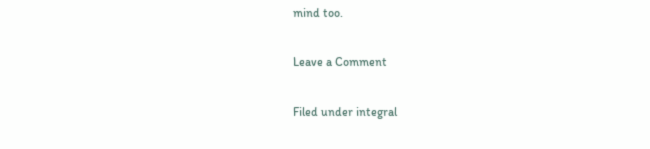mind too.

Leave a Comment

Filed under integral